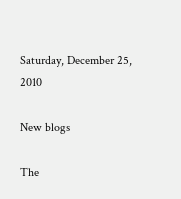Saturday, December 25, 2010

New blogs

The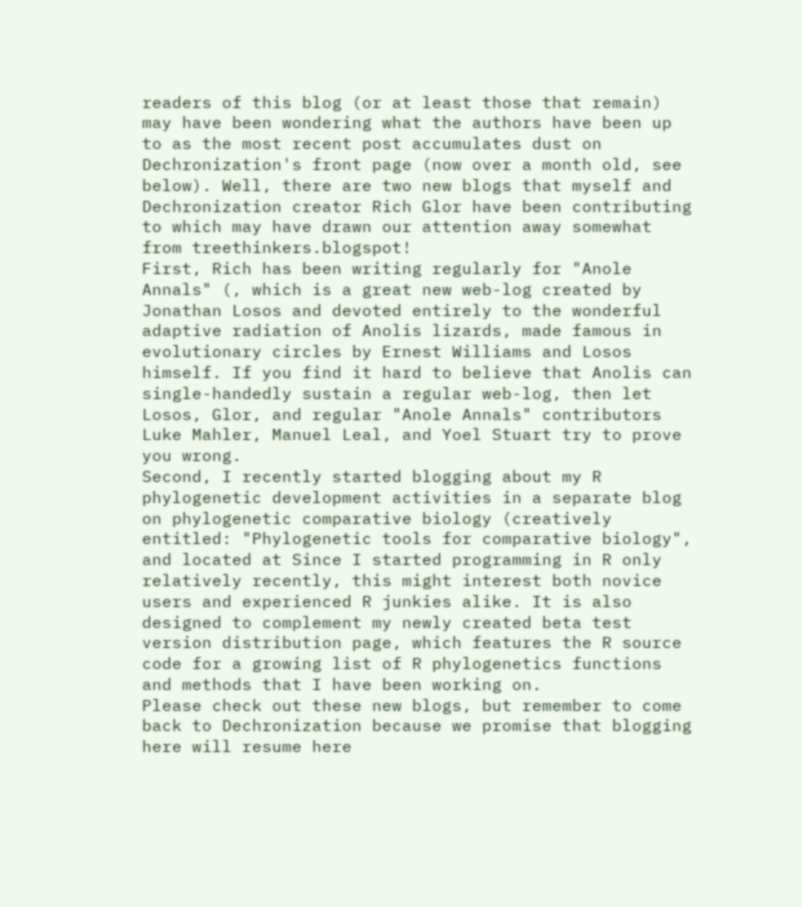readers of this blog (or at least those that remain) may have been wondering what the authors have been up to as the most recent post accumulates dust on Dechronization's front page (now over a month old, see below). Well, there are two new blogs that myself and Dechronization creator Rich Glor have been contributing to which may have drawn our attention away somewhat from treethinkers.blogspot!
First, Rich has been writing regularly for "Anole Annals" (, which is a great new web-log created by Jonathan Losos and devoted entirely to the wonderful adaptive radiation of Anolis lizards, made famous in evolutionary circles by Ernest Williams and Losos himself. If you find it hard to believe that Anolis can single-handedly sustain a regular web-log, then let Losos, Glor, and regular "Anole Annals" contributors Luke Mahler, Manuel Leal, and Yoel Stuart try to prove you wrong.
Second, I recently started blogging about my R phylogenetic development activities in a separate blog on phylogenetic comparative biology (creatively entitled: "Phylogenetic tools for comparative biology", and located at Since I started programming in R only relatively recently, this might interest both novice users and experienced R junkies alike. It is also designed to complement my newly created beta test version distribution page, which features the R source code for a growing list of R phylogenetics functions and methods that I have been working on.
Please check out these new blogs, but remember to come back to Dechronization because we promise that blogging here will resume here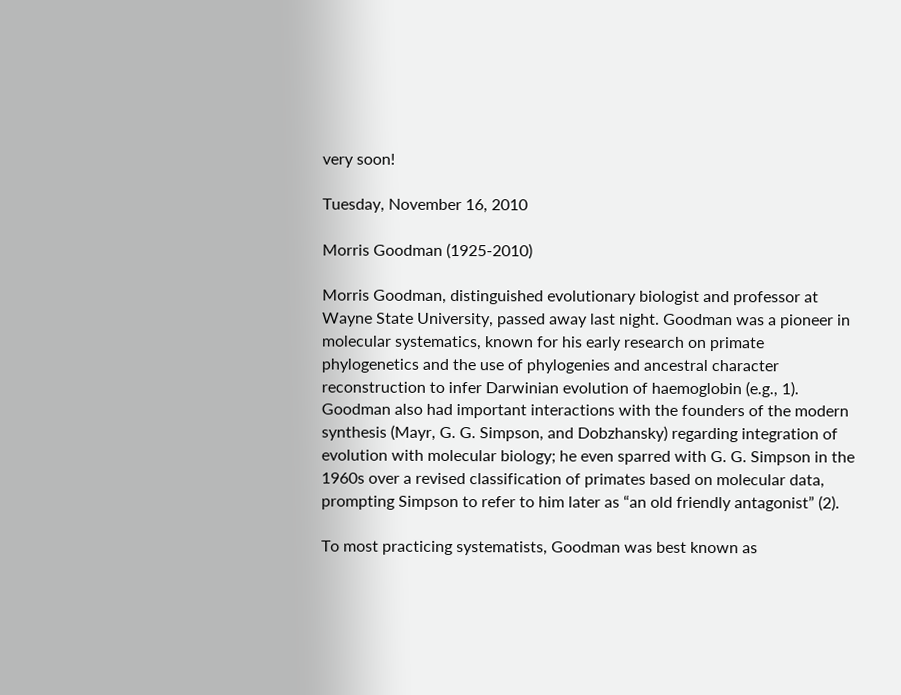very soon!

Tuesday, November 16, 2010

Morris Goodman (1925-2010)

Morris Goodman, distinguished evolutionary biologist and professor at Wayne State University, passed away last night. Goodman was a pioneer in molecular systematics, known for his early research on primate phylogenetics and the use of phylogenies and ancestral character reconstruction to infer Darwinian evolution of haemoglobin (e.g., 1). Goodman also had important interactions with the founders of the modern synthesis (Mayr, G. G. Simpson, and Dobzhansky) regarding integration of evolution with molecular biology; he even sparred with G. G. Simpson in the 1960s over a revised classification of primates based on molecular data, prompting Simpson to refer to him later as “an old friendly antagonist” (2).

To most practicing systematists, Goodman was best known as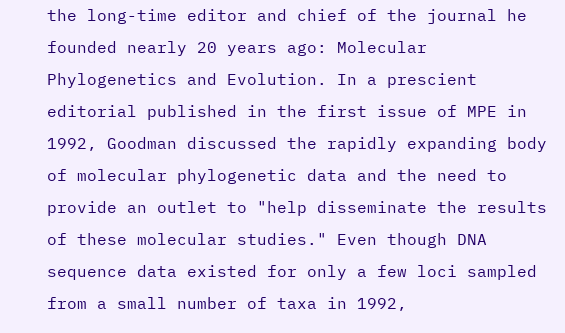the long-time editor and chief of the journal he founded nearly 20 years ago: Molecular Phylogenetics and Evolution. In a prescient editorial published in the first issue of MPE in 1992, Goodman discussed the rapidly expanding body of molecular phylogenetic data and the need to provide an outlet to "help disseminate the results of these molecular studies." Even though DNA sequence data existed for only a few loci sampled from a small number of taxa in 1992,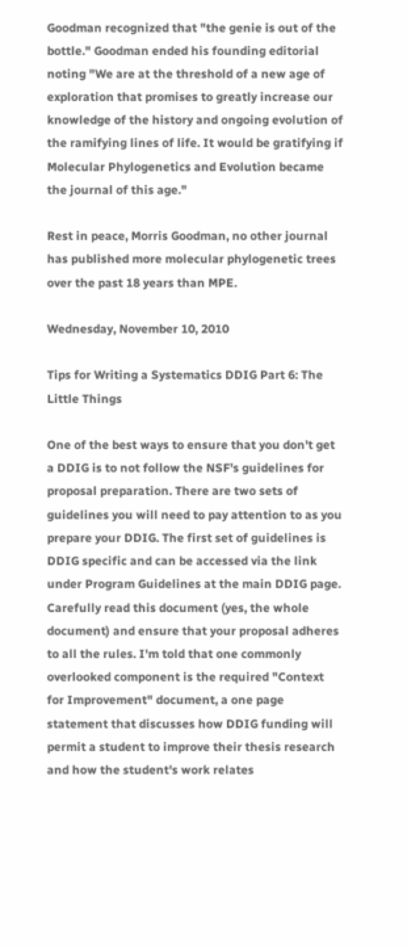Goodman recognized that "the genie is out of the bottle." Goodman ended his founding editorial noting "We are at the threshold of a new age of exploration that promises to greatly increase our knowledge of the history and ongoing evolution of the ramifying lines of life. It would be gratifying if Molecular Phylogenetics and Evolution became the journal of this age."

Rest in peace, Morris Goodman, no other journal has published more molecular phylogenetic trees over the past 18 years than MPE.

Wednesday, November 10, 2010

Tips for Writing a Systematics DDIG Part 6: The Little Things

One of the best ways to ensure that you don't get a DDIG is to not follow the NSF's guidelines for proposal preparation. There are two sets of guidelines you will need to pay attention to as you prepare your DDIG. The first set of guidelines is DDIG specific and can be accessed via the link under Program Guidelines at the main DDIG page. Carefully read this document (yes, the whole document) and ensure that your proposal adheres to all the rules. I'm told that one commonly overlooked component is the required "Context for Improvement" document, a one page statement that discusses how DDIG funding will permit a student to improve their thesis research and how the student's work relates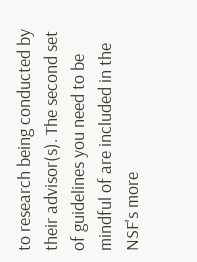to research being conducted by their advisor(s). The second set of guidelines you need to be mindful of are included in the NSF's more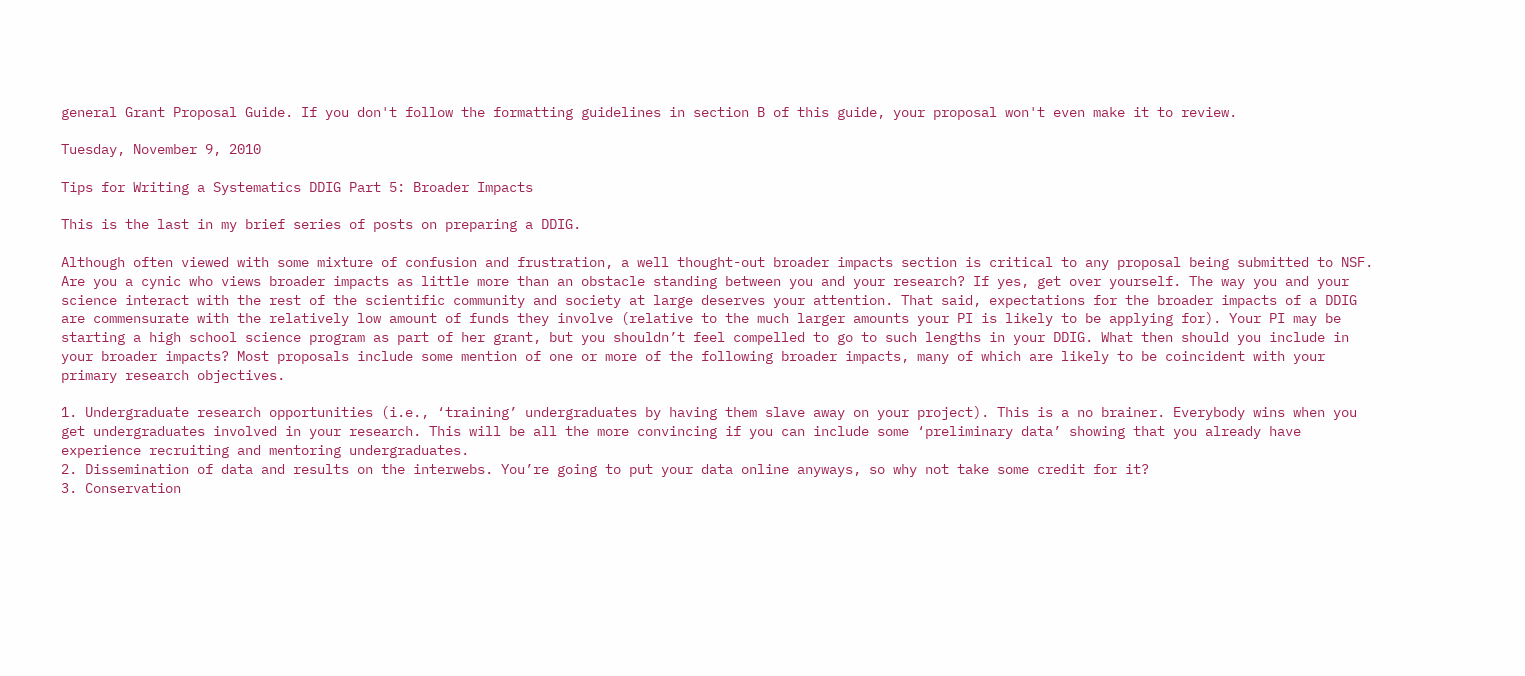general Grant Proposal Guide. If you don't follow the formatting guidelines in section B of this guide, your proposal won't even make it to review.

Tuesday, November 9, 2010

Tips for Writing a Systematics DDIG Part 5: Broader Impacts

This is the last in my brief series of posts on preparing a DDIG.

Although often viewed with some mixture of confusion and frustration, a well thought-out broader impacts section is critical to any proposal being submitted to NSF. Are you a cynic who views broader impacts as little more than an obstacle standing between you and your research? If yes, get over yourself. The way you and your science interact with the rest of the scientific community and society at large deserves your attention. That said, expectations for the broader impacts of a DDIG are commensurate with the relatively low amount of funds they involve (relative to the much larger amounts your PI is likely to be applying for). Your PI may be starting a high school science program as part of her grant, but you shouldn’t feel compelled to go to such lengths in your DDIG. What then should you include in your broader impacts? Most proposals include some mention of one or more of the following broader impacts, many of which are likely to be coincident with your primary research objectives.

1. Undergraduate research opportunities (i.e., ‘training’ undergraduates by having them slave away on your project). This is a no brainer. Everybody wins when you get undergraduates involved in your research. This will be all the more convincing if you can include some ‘preliminary data’ showing that you already have experience recruiting and mentoring undergraduates.
2. Dissemination of data and results on the interwebs. You’re going to put your data online anyways, so why not take some credit for it?
3. Conservation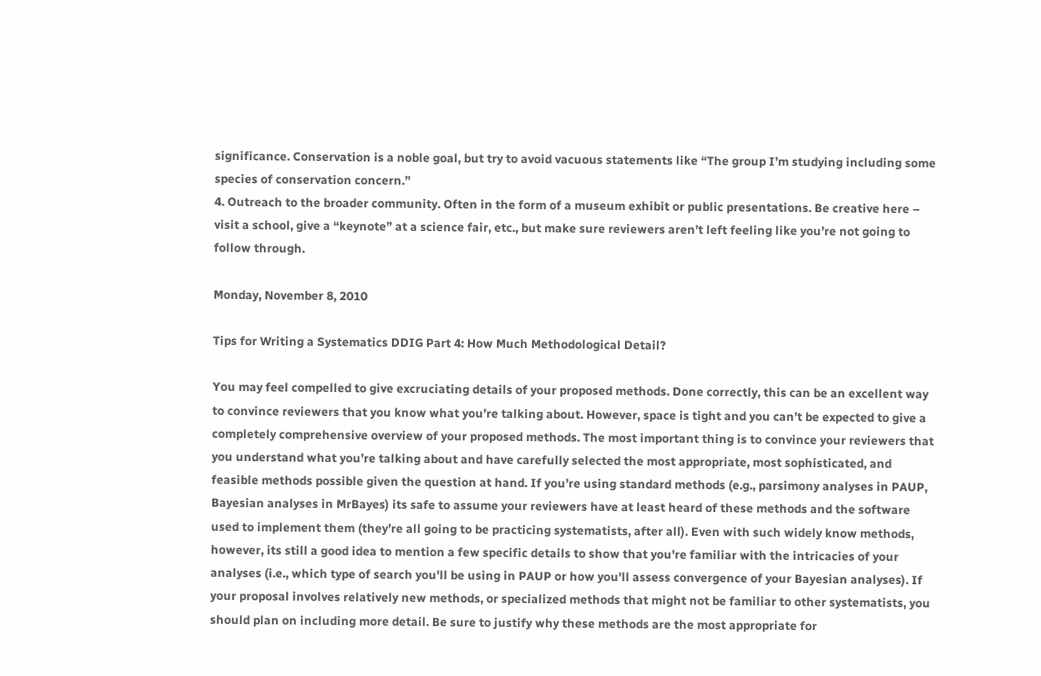significance. Conservation is a noble goal, but try to avoid vacuous statements like “The group I’m studying including some species of conservation concern.”
4. Outreach to the broader community. Often in the form of a museum exhibit or public presentations. Be creative here – visit a school, give a “keynote” at a science fair, etc., but make sure reviewers aren’t left feeling like you’re not going to follow through.

Monday, November 8, 2010

Tips for Writing a Systematics DDIG Part 4: How Much Methodological Detail?

You may feel compelled to give excruciating details of your proposed methods. Done correctly, this can be an excellent way to convince reviewers that you know what you’re talking about. However, space is tight and you can’t be expected to give a completely comprehensive overview of your proposed methods. The most important thing is to convince your reviewers that you understand what you’re talking about and have carefully selected the most appropriate, most sophisticated, and feasible methods possible given the question at hand. If you’re using standard methods (e.g., parsimony analyses in PAUP, Bayesian analyses in MrBayes) its safe to assume your reviewers have at least heard of these methods and the software used to implement them (they’re all going to be practicing systematists, after all). Even with such widely know methods, however, its still a good idea to mention a few specific details to show that you're familiar with the intricacies of your analyses (i.e., which type of search you'll be using in PAUP or how you'll assess convergence of your Bayesian analyses). If your proposal involves relatively new methods, or specialized methods that might not be familiar to other systematists, you should plan on including more detail. Be sure to justify why these methods are the most appropriate for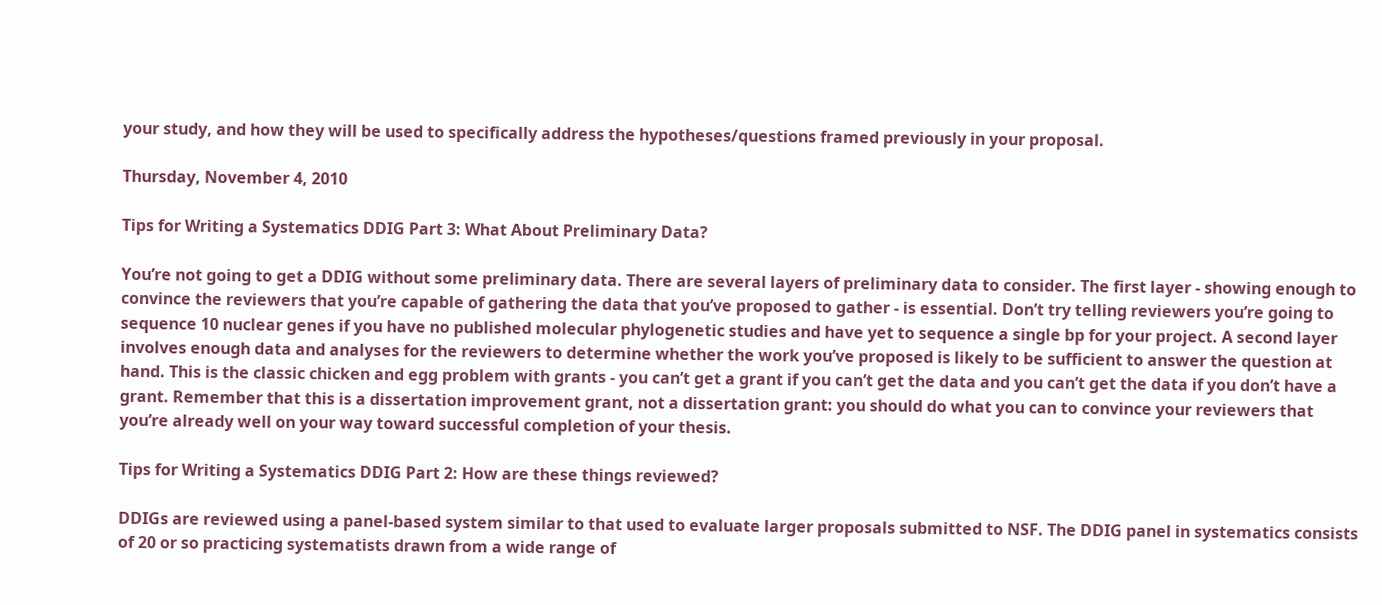your study, and how they will be used to specifically address the hypotheses/questions framed previously in your proposal.

Thursday, November 4, 2010

Tips for Writing a Systematics DDIG Part 3: What About Preliminary Data?

You’re not going to get a DDIG without some preliminary data. There are several layers of preliminary data to consider. The first layer - showing enough to convince the reviewers that you’re capable of gathering the data that you’ve proposed to gather - is essential. Don’t try telling reviewers you’re going to sequence 10 nuclear genes if you have no published molecular phylogenetic studies and have yet to sequence a single bp for your project. A second layer involves enough data and analyses for the reviewers to determine whether the work you’ve proposed is likely to be sufficient to answer the question at hand. This is the classic chicken and egg problem with grants - you can’t get a grant if you can’t get the data and you can’t get the data if you don’t have a grant. Remember that this is a dissertation improvement grant, not a dissertation grant: you should do what you can to convince your reviewers that you’re already well on your way toward successful completion of your thesis.

Tips for Writing a Systematics DDIG Part 2: How are these things reviewed?

DDIGs are reviewed using a panel-based system similar to that used to evaluate larger proposals submitted to NSF. The DDIG panel in systematics consists of 20 or so practicing systematists drawn from a wide range of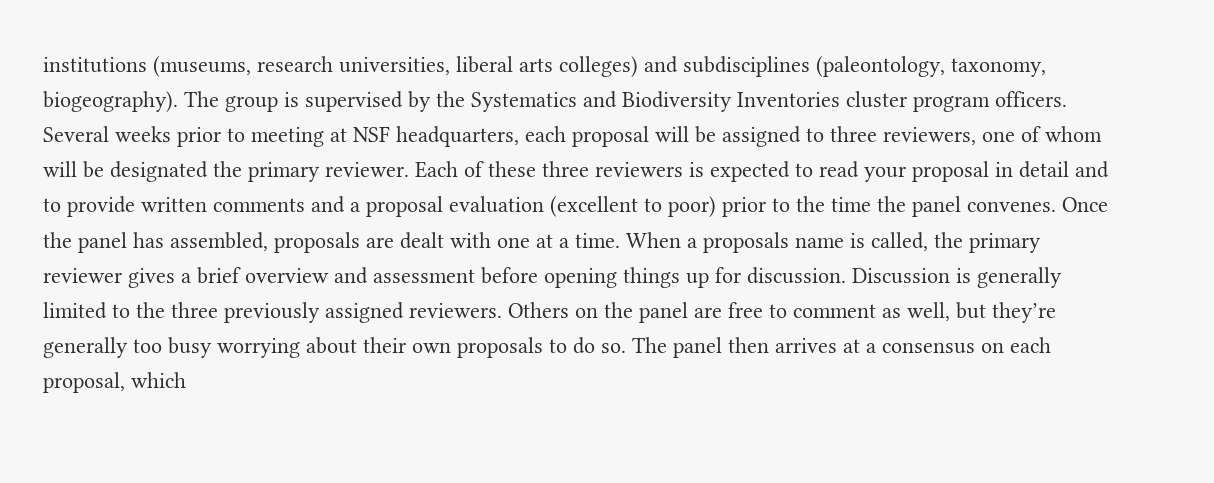institutions (museums, research universities, liberal arts colleges) and subdisciplines (paleontology, taxonomy, biogeography). The group is supervised by the Systematics and Biodiversity Inventories cluster program officers. Several weeks prior to meeting at NSF headquarters, each proposal will be assigned to three reviewers, one of whom will be designated the primary reviewer. Each of these three reviewers is expected to read your proposal in detail and to provide written comments and a proposal evaluation (excellent to poor) prior to the time the panel convenes. Once the panel has assembled, proposals are dealt with one at a time. When a proposals name is called, the primary reviewer gives a brief overview and assessment before opening things up for discussion. Discussion is generally limited to the three previously assigned reviewers. Others on the panel are free to comment as well, but they’re generally too busy worrying about their own proposals to do so. The panel then arrives at a consensus on each proposal, which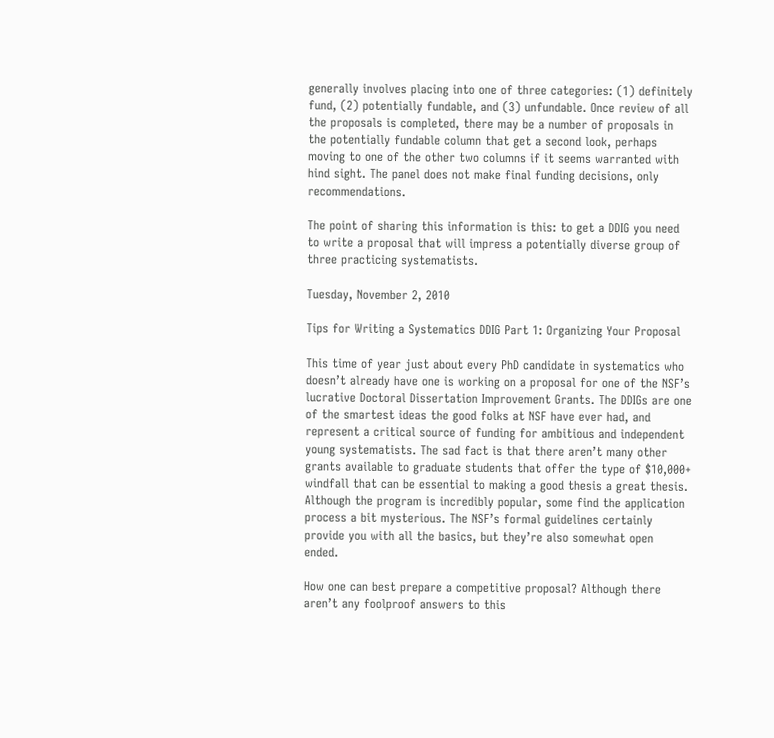generally involves placing into one of three categories: (1) definitely fund, (2) potentially fundable, and (3) unfundable. Once review of all the proposals is completed, there may be a number of proposals in the potentially fundable column that get a second look, perhaps moving to one of the other two columns if it seems warranted with hind sight. The panel does not make final funding decisions, only recommendations.

The point of sharing this information is this: to get a DDIG you need to write a proposal that will impress a potentially diverse group of three practicing systematists.

Tuesday, November 2, 2010

Tips for Writing a Systematics DDIG Part 1: Organizing Your Proposal

This time of year just about every PhD candidate in systematics who doesn’t already have one is working on a proposal for one of the NSF’s lucrative Doctoral Dissertation Improvement Grants. The DDIGs are one of the smartest ideas the good folks at NSF have ever had, and represent a critical source of funding for ambitious and independent young systematists. The sad fact is that there aren’t many other grants available to graduate students that offer the type of $10,000+ windfall that can be essential to making a good thesis a great thesis. Although the program is incredibly popular, some find the application process a bit mysterious. The NSF’s formal guidelines certainly provide you with all the basics, but they’re also somewhat open ended.

How one can best prepare a competitive proposal? Although there aren’t any foolproof answers to this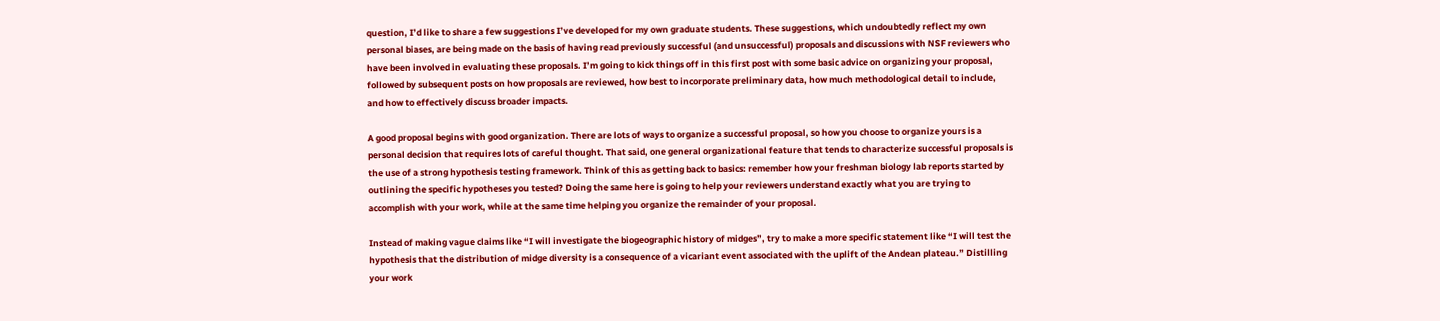question, I’d like to share a few suggestions I’ve developed for my own graduate students. These suggestions, which undoubtedly reflect my own personal biases, are being made on the basis of having read previously successful (and unsuccessful) proposals and discussions with NSF reviewers who have been involved in evaluating these proposals. I’m going to kick things off in this first post with some basic advice on organizing your proposal, followed by subsequent posts on how proposals are reviewed, how best to incorporate preliminary data, how much methodological detail to include, and how to effectively discuss broader impacts.

A good proposal begins with good organization. There are lots of ways to organize a successful proposal, so how you choose to organize yours is a personal decision that requires lots of careful thought. That said, one general organizational feature that tends to characterize successful proposals is the use of a strong hypothesis testing framework. Think of this as getting back to basics: remember how your freshman biology lab reports started by outlining the specific hypotheses you tested? Doing the same here is going to help your reviewers understand exactly what you are trying to accomplish with your work, while at the same time helping you organize the remainder of your proposal.

Instead of making vague claims like “I will investigate the biogeographic history of midges”, try to make a more specific statement like “I will test the hypothesis that the distribution of midge diversity is a consequence of a vicariant event associated with the uplift of the Andean plateau.” Distilling your work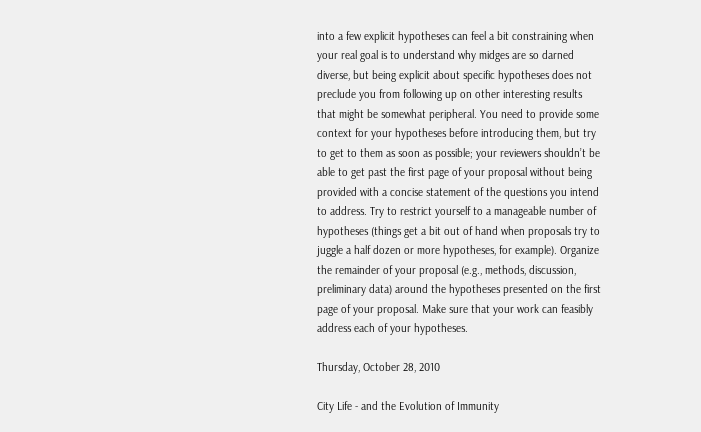into a few explicit hypotheses can feel a bit constraining when your real goal is to understand why midges are so darned diverse, but being explicit about specific hypotheses does not preclude you from following up on other interesting results that might be somewhat peripheral. You need to provide some context for your hypotheses before introducing them, but try to get to them as soon as possible; your reviewers shouldn’t be able to get past the first page of your proposal without being provided with a concise statement of the questions you intend to address. Try to restrict yourself to a manageable number of hypotheses (things get a bit out of hand when proposals try to juggle a half dozen or more hypotheses, for example). Organize the remainder of your proposal (e.g., methods, discussion, preliminary data) around the hypotheses presented on the first page of your proposal. Make sure that your work can feasibly address each of your hypotheses.

Thursday, October 28, 2010

City Life - and the Evolution of Immunity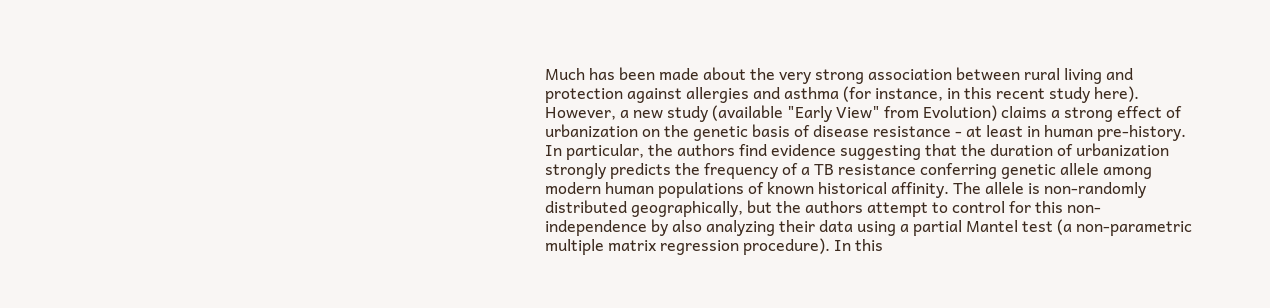Much has been made about the very strong association between rural living and protection against allergies and asthma (for instance, in this recent study here). However, a new study (available "Early View" from Evolution) claims a strong effect of urbanization on the genetic basis of disease resistance - at least in human pre-history. In particular, the authors find evidence suggesting that the duration of urbanization strongly predicts the frequency of a TB resistance conferring genetic allele among modern human populations of known historical affinity. The allele is non-randomly distributed geographically, but the authors attempt to control for this non-independence by also analyzing their data using a partial Mantel test (a non-parametric multiple matrix regression procedure). In this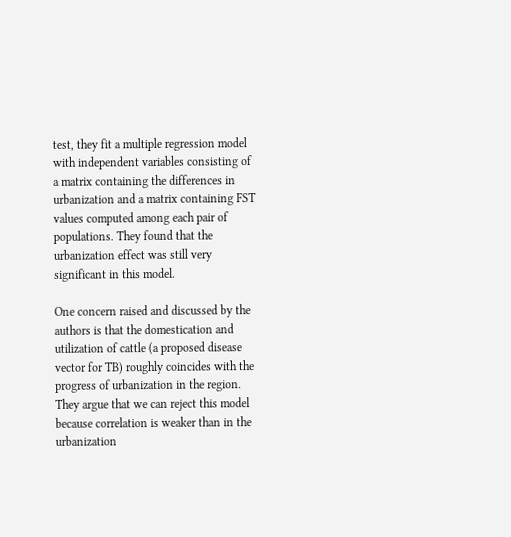test, they fit a multiple regression model with independent variables consisting of a matrix containing the differences in urbanization and a matrix containing FST values computed among each pair of populations. They found that the urbanization effect was still very significant in this model.

One concern raised and discussed by the authors is that the domestication and utilization of cattle (a proposed disease vector for TB) roughly coincides with the progress of urbanization in the region. They argue that we can reject this model because correlation is weaker than in the urbanization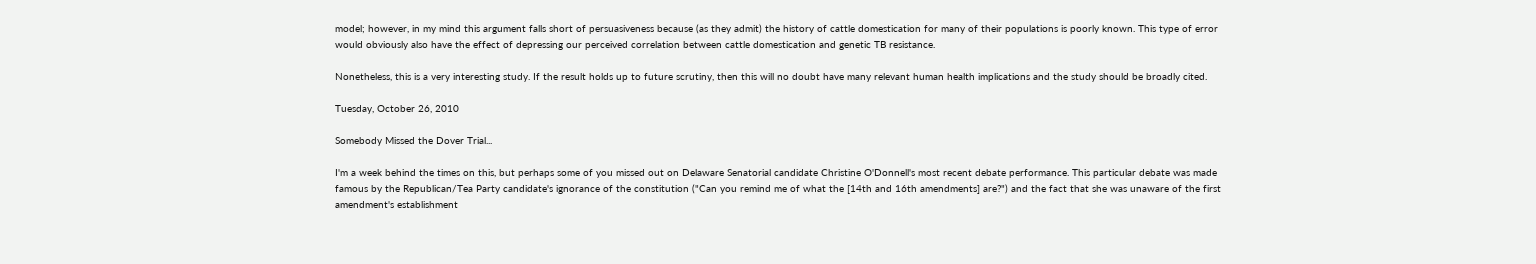model; however, in my mind this argument falls short of persuasiveness because (as they admit) the history of cattle domestication for many of their populations is poorly known. This type of error would obviously also have the effect of depressing our perceived correlation between cattle domestication and genetic TB resistance.

Nonetheless, this is a very interesting study. If the result holds up to future scrutiny, then this will no doubt have many relevant human health implications and the study should be broadly cited.

Tuesday, October 26, 2010

Somebody Missed the Dover Trial...

I'm a week behind the times on this, but perhaps some of you missed out on Delaware Senatorial candidate Christine O'Donnell's most recent debate performance. This particular debate was made famous by the Republican/Tea Party candidate's ignorance of the constitution ("Can you remind me of what the [14th and 16th amendments] are?") and the fact that she was unaware of the first amendment's establishment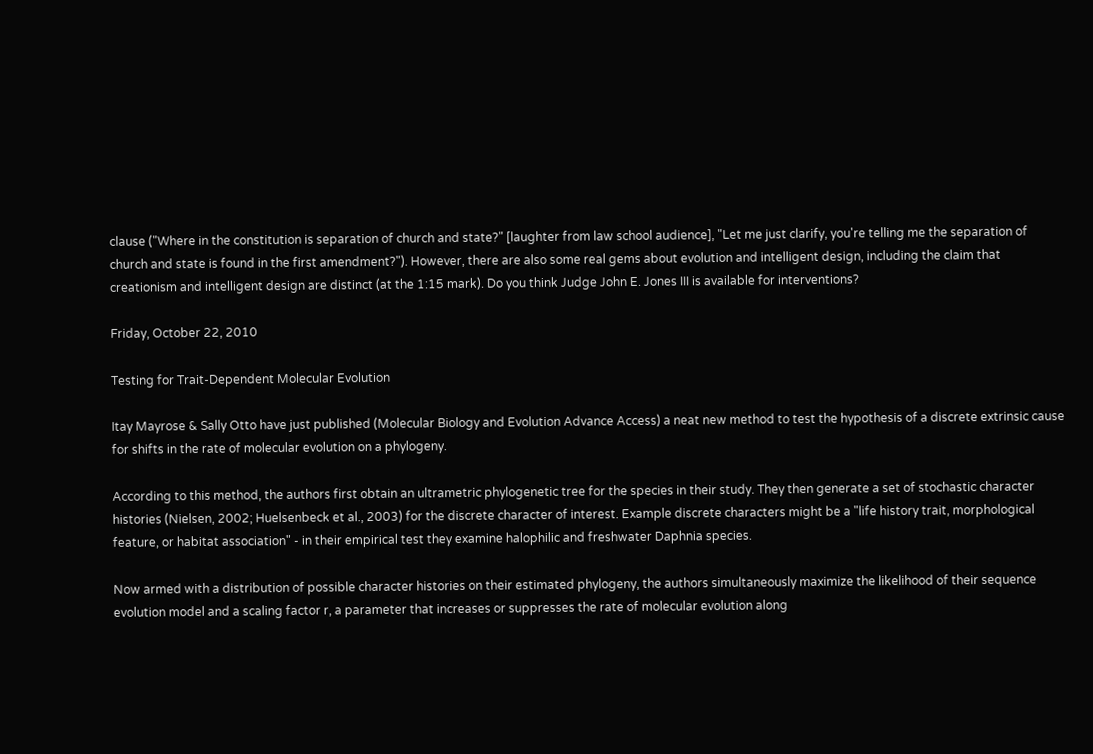clause ("Where in the constitution is separation of church and state?" [laughter from law school audience], "Let me just clarify, you're telling me the separation of church and state is found in the first amendment?"). However, there are also some real gems about evolution and intelligent design, including the claim that creationism and intelligent design are distinct (at the 1:15 mark). Do you think Judge John E. Jones III is available for interventions?

Friday, October 22, 2010

Testing for Trait-Dependent Molecular Evolution

Itay Mayrose & Sally Otto have just published (Molecular Biology and Evolution Advance Access) a neat new method to test the hypothesis of a discrete extrinsic cause for shifts in the rate of molecular evolution on a phylogeny.

According to this method, the authors first obtain an ultrametric phylogenetic tree for the species in their study. They then generate a set of stochastic character histories (Nielsen, 2002; Huelsenbeck et al., 2003) for the discrete character of interest. Example discrete characters might be a "life history trait, morphological feature, or habitat association" - in their empirical test they examine halophilic and freshwater Daphnia species.

Now armed with a distribution of possible character histories on their estimated phylogeny, the authors simultaneously maximize the likelihood of their sequence evolution model and a scaling factor r, a parameter that increases or suppresses the rate of molecular evolution along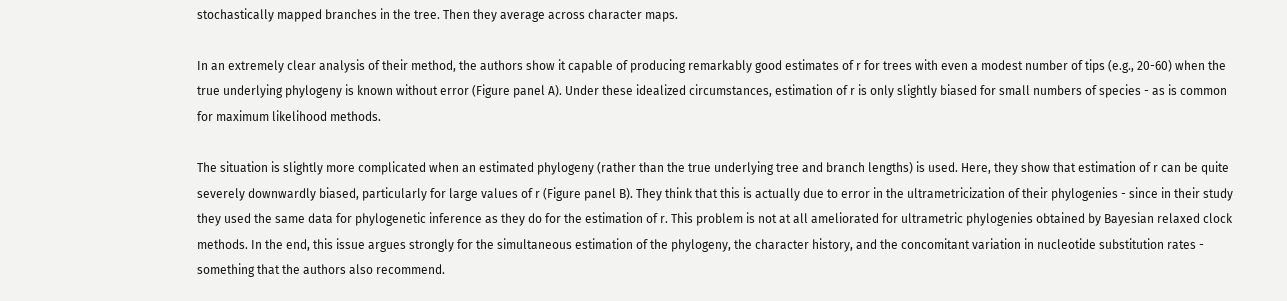stochastically mapped branches in the tree. Then they average across character maps.

In an extremely clear analysis of their method, the authors show it capable of producing remarkably good estimates of r for trees with even a modest number of tips (e.g., 20-60) when the true underlying phylogeny is known without error (Figure panel A). Under these idealized circumstances, estimation of r is only slightly biased for small numbers of species - as is common for maximum likelihood methods.

The situation is slightly more complicated when an estimated phylogeny (rather than the true underlying tree and branch lengths) is used. Here, they show that estimation of r can be quite severely downwardly biased, particularly for large values of r (Figure panel B). They think that this is actually due to error in the ultrametricization of their phylogenies - since in their study they used the same data for phylogenetic inference as they do for the estimation of r. This problem is not at all ameliorated for ultrametric phylogenies obtained by Bayesian relaxed clock methods. In the end, this issue argues strongly for the simultaneous estimation of the phylogeny, the character history, and the concomitant variation in nucleotide substitution rates - something that the authors also recommend.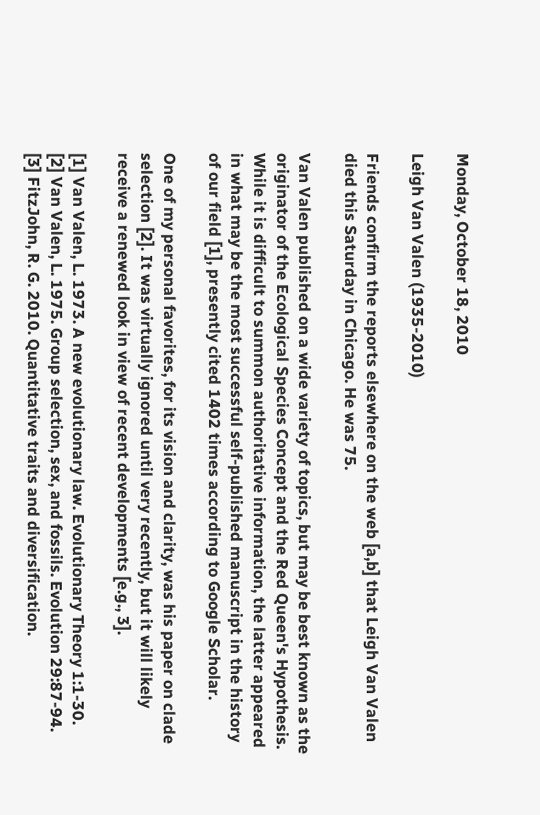Monday, October 18, 2010

Leigh Van Valen (1935-2010)

Friends confirm the reports elsewhere on the web [a,b] that Leigh Van Valen died this Saturday in Chicago. He was 75.

Van Valen published on a wide variety of topics, but may be best known as the originator of the Ecological Species Concept and the Red Queen's Hypothesis. While it is difficult to summon authoritative information, the latter appeared in what may be the most successful self-published manuscript in the history of our field [1], presently cited 1402 times according to Google Scholar.

One of my personal favorites, for its vision and clarity, was his paper on clade selection [2]. It was virtually ignored until very recently, but it will likely receive a renewed look in view of recent developments [e.g., 3].

[1] Van Valen, L. 1973. A new evolutionary law. Evolutionary Theory 1:1-30.
[2] Van Valen, L. 1975. Group selection, sex, and fossils. Evolution 29:87-94.
[3] FitzJohn, R. G. 2010. Quantitative traits and diversification.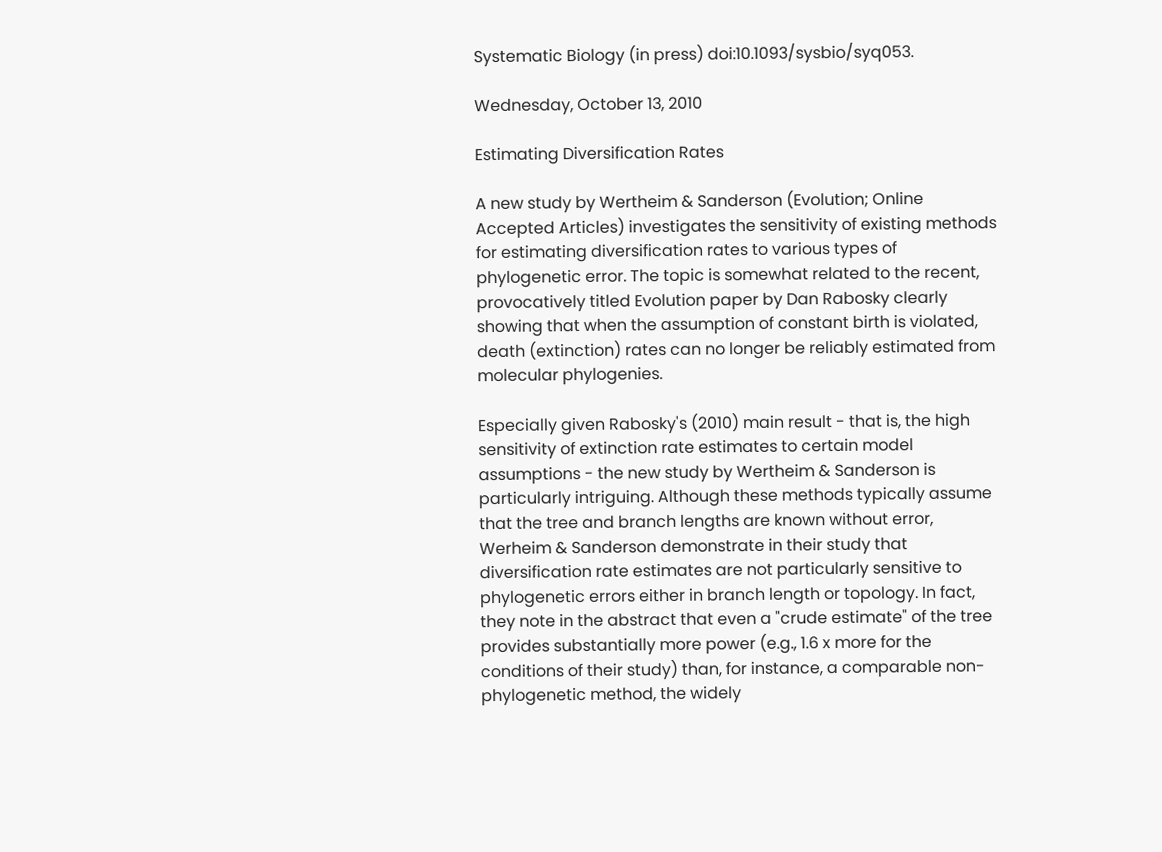Systematic Biology (in press) doi:10.1093/sysbio/syq053.

Wednesday, October 13, 2010

Estimating Diversification Rates

A new study by Wertheim & Sanderson (Evolution; Online Accepted Articles) investigates the sensitivity of existing methods for estimating diversification rates to various types of phylogenetic error. The topic is somewhat related to the recent, provocatively titled Evolution paper by Dan Rabosky clearly showing that when the assumption of constant birth is violated, death (extinction) rates can no longer be reliably estimated from molecular phylogenies.

Especially given Rabosky's (2010) main result - that is, the high sensitivity of extinction rate estimates to certain model assumptions - the new study by Wertheim & Sanderson is particularly intriguing. Although these methods typically assume that the tree and branch lengths are known without error, Werheim & Sanderson demonstrate in their study that diversification rate estimates are not particularly sensitive to phylogenetic errors either in branch length or topology. In fact, they note in the abstract that even a "crude estimate" of the tree provides substantially more power (e.g., 1.6 x more for the conditions of their study) than, for instance, a comparable non-phylogenetic method, the widely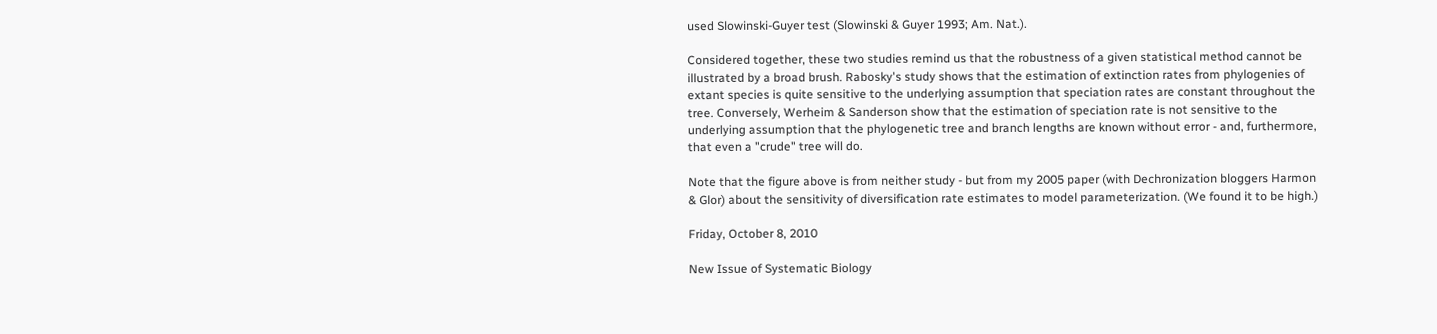used Slowinski-Guyer test (Slowinski & Guyer 1993; Am. Nat.).

Considered together, these two studies remind us that the robustness of a given statistical method cannot be illustrated by a broad brush. Rabosky's study shows that the estimation of extinction rates from phylogenies of extant species is quite sensitive to the underlying assumption that speciation rates are constant throughout the tree. Conversely, Werheim & Sanderson show that the estimation of speciation rate is not sensitive to the underlying assumption that the phylogenetic tree and branch lengths are known without error - and, furthermore, that even a "crude" tree will do.

Note that the figure above is from neither study - but from my 2005 paper (with Dechronization bloggers Harmon & Glor) about the sensitivity of diversification rate estimates to model parameterization. (We found it to be high.)

Friday, October 8, 2010

New Issue of Systematic Biology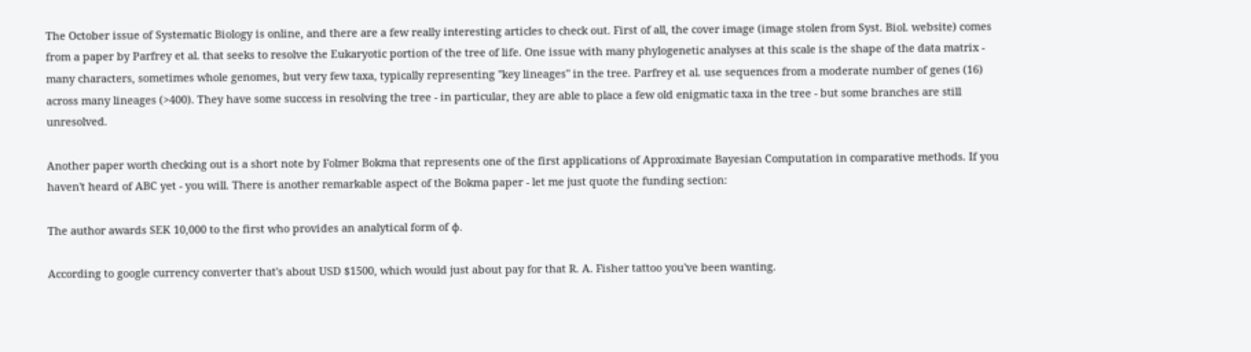The October issue of Systematic Biology is online, and there are a few really interesting articles to check out. First of all, the cover image (image stolen from Syst. Biol. website) comes from a paper by Parfrey et al. that seeks to resolve the Eukaryotic portion of the tree of life. One issue with many phylogenetic analyses at this scale is the shape of the data matrix - many characters, sometimes whole genomes, but very few taxa, typically representing "key lineages" in the tree. Parfrey et al. use sequences from a moderate number of genes (16) across many lineages (>400). They have some success in resolving the tree - in particular, they are able to place a few old enigmatic taxa in the tree - but some branches are still unresolved.

Another paper worth checking out is a short note by Folmer Bokma that represents one of the first applications of Approximate Bayesian Computation in comparative methods. If you haven't heard of ABC yet - you will. There is another remarkable aspect of the Bokma paper - let me just quote the funding section:

The author awards SEK 10,000 to the first who provides an analytical form of φ.

According to google currency converter that's about USD $1500, which would just about pay for that R. A. Fisher tattoo you've been wanting.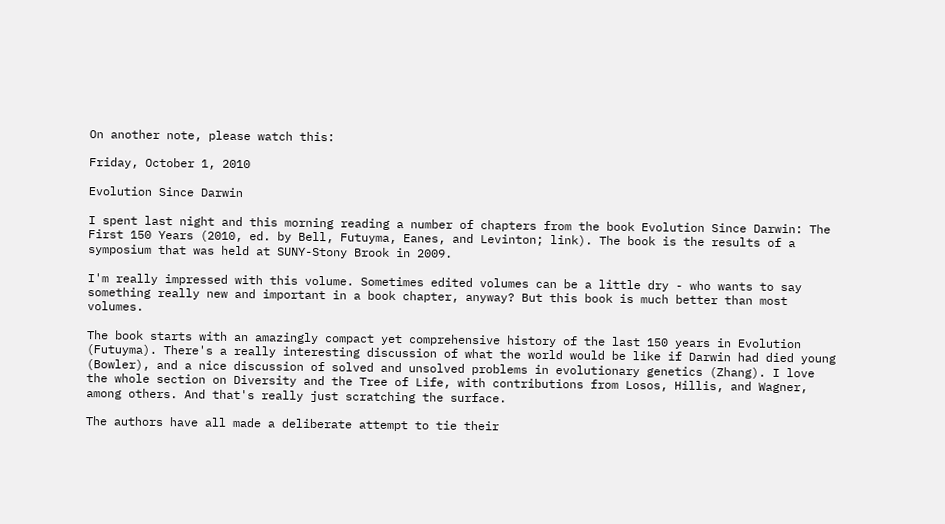On another note, please watch this:

Friday, October 1, 2010

Evolution Since Darwin

I spent last night and this morning reading a number of chapters from the book Evolution Since Darwin: The First 150 Years (2010, ed. by Bell, Futuyma, Eanes, and Levinton; link). The book is the results of a symposium that was held at SUNY-Stony Brook in 2009.

I'm really impressed with this volume. Sometimes edited volumes can be a little dry - who wants to say something really new and important in a book chapter, anyway? But this book is much better than most volumes.

The book starts with an amazingly compact yet comprehensive history of the last 150 years in Evolution (Futuyma). There's a really interesting discussion of what the world would be like if Darwin had died young (Bowler), and a nice discussion of solved and unsolved problems in evolutionary genetics (Zhang). I love the whole section on Diversity and the Tree of Life, with contributions from Losos, Hillis, and Wagner, among others. And that's really just scratching the surface.

The authors have all made a deliberate attempt to tie their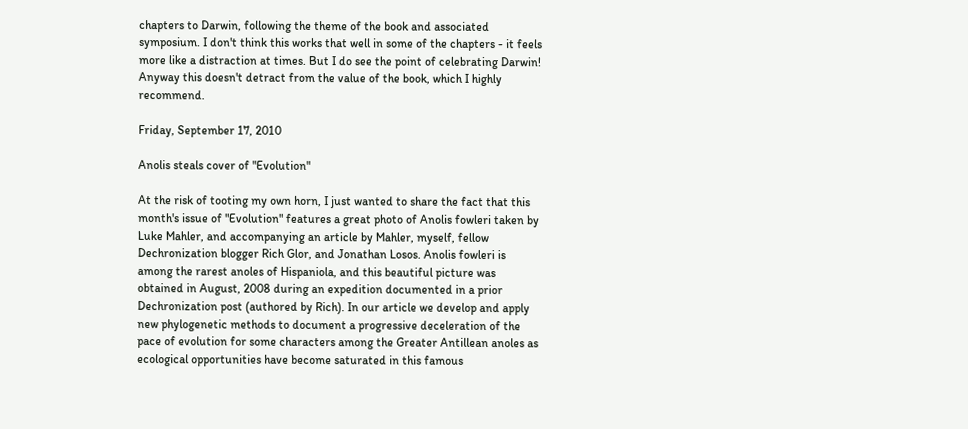chapters to Darwin, following the theme of the book and associated symposium. I don't think this works that well in some of the chapters - it feels more like a distraction at times. But I do see the point of celebrating Darwin! Anyway this doesn't detract from the value of the book, which I highly recommend.

Friday, September 17, 2010

Anolis steals cover of "Evolution"

At the risk of tooting my own horn, I just wanted to share the fact that this month's issue of "Evolution" features a great photo of Anolis fowleri taken by Luke Mahler, and accompanying an article by Mahler, myself, fellow Dechronization blogger Rich Glor, and Jonathan Losos. Anolis fowleri is among the rarest anoles of Hispaniola, and this beautiful picture was obtained in August, 2008 during an expedition documented in a prior Dechronization post (authored by Rich). In our article we develop and apply new phylogenetic methods to document a progressive deceleration of the pace of evolution for some characters among the Greater Antillean anoles as ecological opportunities have become saturated in this famous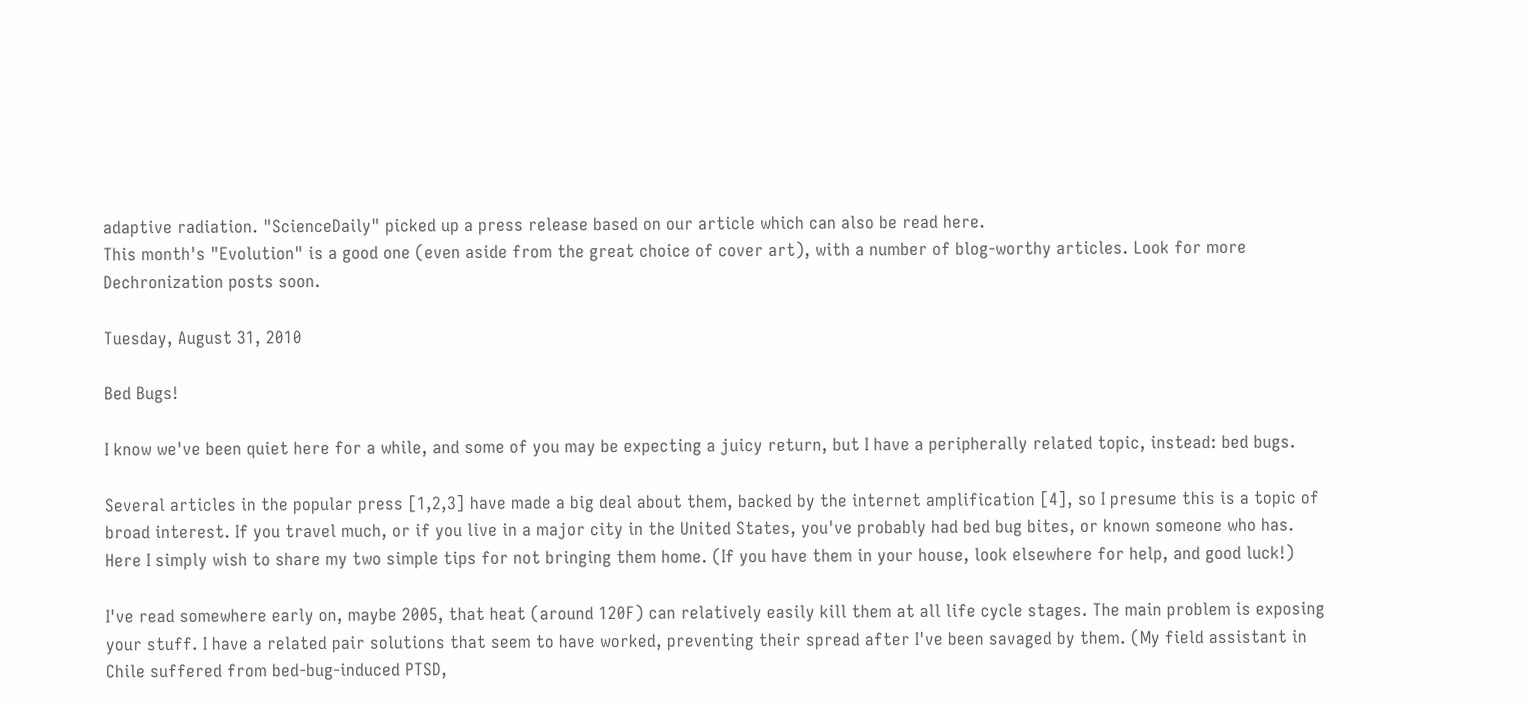adaptive radiation. "ScienceDaily" picked up a press release based on our article which can also be read here.
This month's "Evolution" is a good one (even aside from the great choice of cover art), with a number of blog-worthy articles. Look for more Dechronization posts soon.

Tuesday, August 31, 2010

Bed Bugs!

I know we've been quiet here for a while, and some of you may be expecting a juicy return, but I have a peripherally related topic, instead: bed bugs.

Several articles in the popular press [1,2,3] have made a big deal about them, backed by the internet amplification [4], so I presume this is a topic of broad interest. If you travel much, or if you live in a major city in the United States, you've probably had bed bug bites, or known someone who has. Here I simply wish to share my two simple tips for not bringing them home. (If you have them in your house, look elsewhere for help, and good luck!)

I've read somewhere early on, maybe 2005, that heat (around 120F) can relatively easily kill them at all life cycle stages. The main problem is exposing your stuff. I have a related pair solutions that seem to have worked, preventing their spread after I've been savaged by them. (My field assistant in Chile suffered from bed-bug-induced PTSD,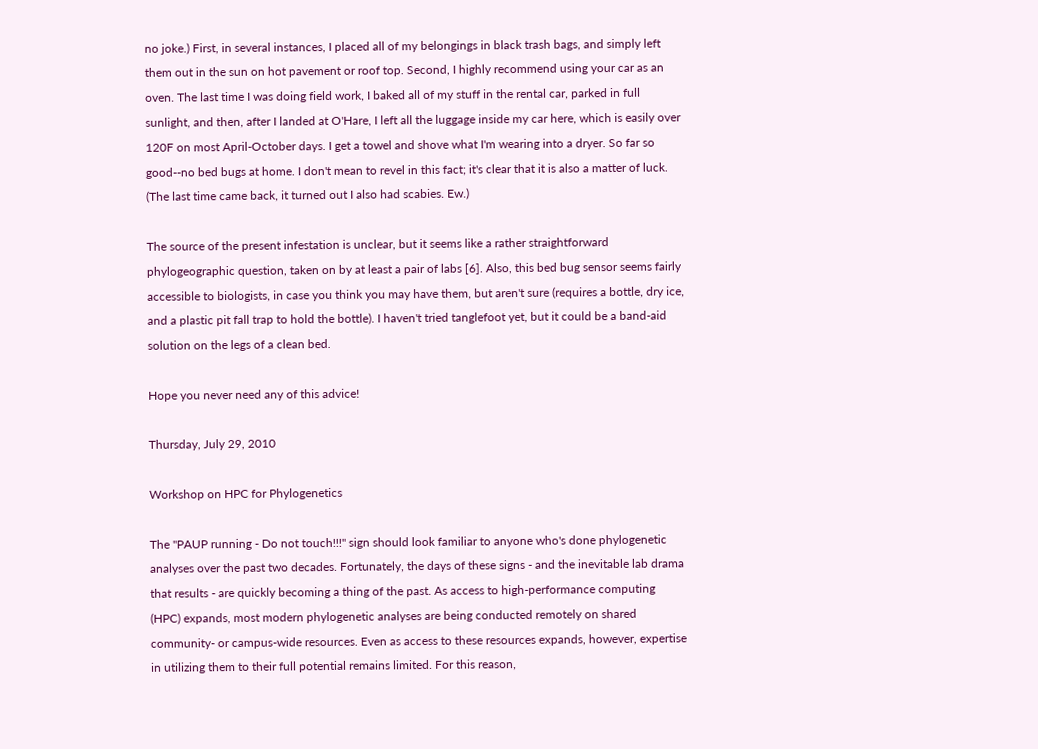no joke.) First, in several instances, I placed all of my belongings in black trash bags, and simply left them out in the sun on hot pavement or roof top. Second, I highly recommend using your car as an oven. The last time I was doing field work, I baked all of my stuff in the rental car, parked in full sunlight, and then, after I landed at O'Hare, I left all the luggage inside my car here, which is easily over 120F on most April-October days. I get a towel and shove what I'm wearing into a dryer. So far so good--no bed bugs at home. I don't mean to revel in this fact; it's clear that it is also a matter of luck. (The last time came back, it turned out I also had scabies. Ew.)

The source of the present infestation is unclear, but it seems like a rather straightforward phylogeographic question, taken on by at least a pair of labs [6]. Also, this bed bug sensor seems fairly accessible to biologists, in case you think you may have them, but aren't sure (requires a bottle, dry ice, and a plastic pit fall trap to hold the bottle). I haven't tried tanglefoot yet, but it could be a band-aid solution on the legs of a clean bed.

Hope you never need any of this advice!

Thursday, July 29, 2010

Workshop on HPC for Phylogenetics

The "PAUP running - Do not touch!!!" sign should look familiar to anyone who's done phylogenetic analyses over the past two decades. Fortunately, the days of these signs - and the inevitable lab drama that results - are quickly becoming a thing of the past. As access to high-performance computing (HPC) expands, most modern phylogenetic analyses are being conducted remotely on shared community- or campus-wide resources. Even as access to these resources expands, however, expertise in utilizing them to their full potential remains limited. For this reason,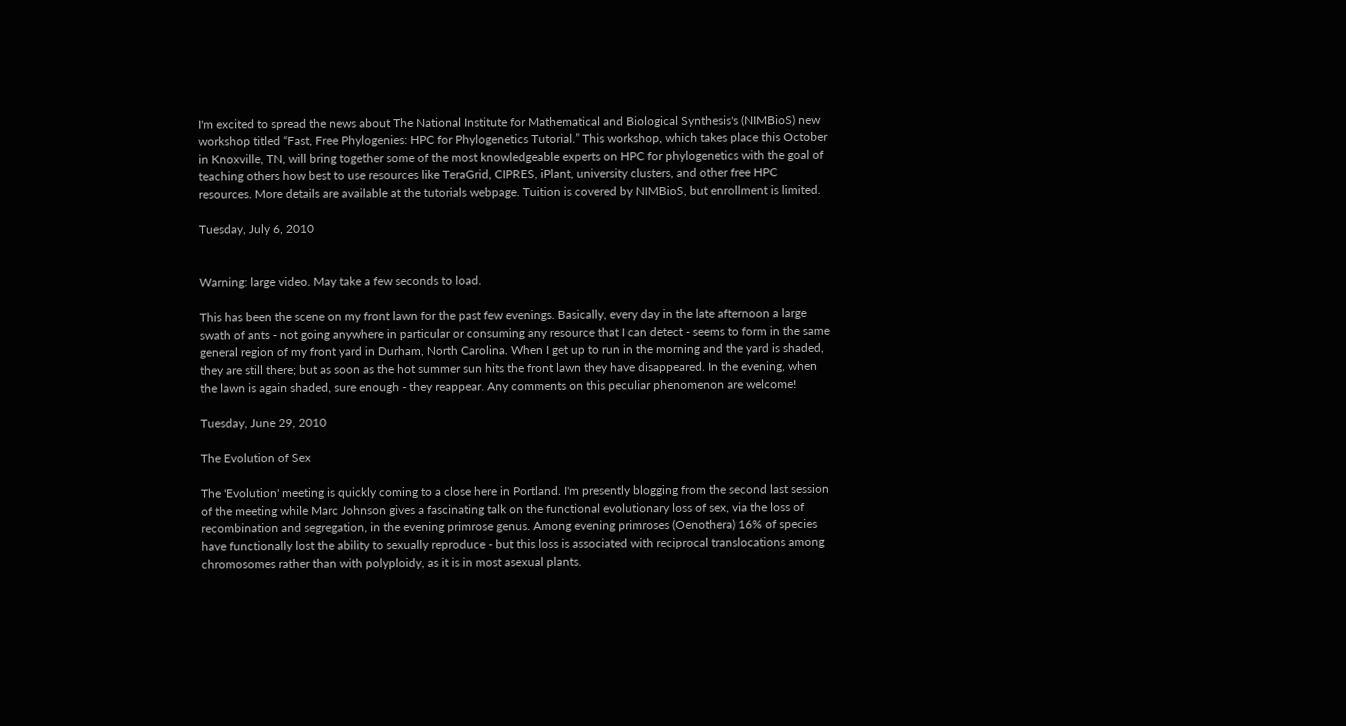I'm excited to spread the news about The National Institute for Mathematical and Biological Synthesis's (NIMBioS) new workshop titled “Fast, Free Phylogenies: HPC for Phylogenetics Tutorial.” This workshop, which takes place this October in Knoxville, TN, will bring together some of the most knowledgeable experts on HPC for phylogenetics with the goal of teaching others how best to use resources like TeraGrid, CIPRES, iPlant, university clusters, and other free HPC resources. More details are available at the tutorials webpage. Tuition is covered by NIMBioS, but enrollment is limited.

Tuesday, July 6, 2010


Warning: large video. May take a few seconds to load.

This has been the scene on my front lawn for the past few evenings. Basically, every day in the late afternoon a large swath of ants - not going anywhere in particular or consuming any resource that I can detect - seems to form in the same general region of my front yard in Durham, North Carolina. When I get up to run in the morning and the yard is shaded, they are still there; but as soon as the hot summer sun hits the front lawn they have disappeared. In the evening, when the lawn is again shaded, sure enough - they reappear. Any comments on this peculiar phenomenon are welcome!

Tuesday, June 29, 2010

The Evolution of Sex

The 'Evolution' meeting is quickly coming to a close here in Portland. I'm presently blogging from the second last session of the meeting while Marc Johnson gives a fascinating talk on the functional evolutionary loss of sex, via the loss of recombination and segregation, in the evening primrose genus. Among evening primroses (Oenothera) 16% of species have functionally lost the ability to sexually reproduce - but this loss is associated with reciprocal translocations among chromosomes rather than with polyploidy, as it is in most asexual plants.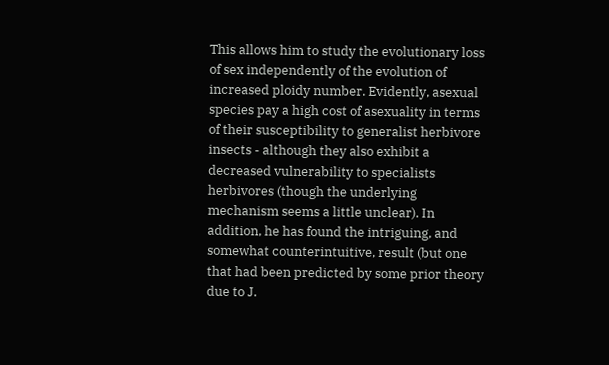This allows him to study the evolutionary loss of sex independently of the evolution of increased ploidy number. Evidently, asexual species pay a high cost of asexuality in terms of their susceptibility to generalist herbivore insects - although they also exhibit a decreased vulnerability to specialists herbivores (though the underlying mechanism seems a little unclear). In addition, he has found the intriguing, and somewhat counterintuitive, result (but one that had been predicted by some prior theory due to J.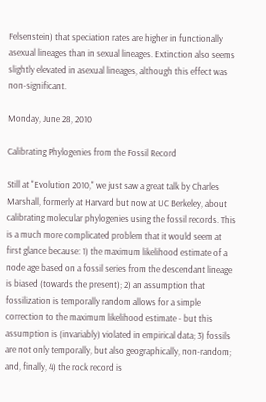Felsenstein) that speciation rates are higher in functionally asexual lineages than in sexual lineages. Extinction also seems slightly elevated in asexual lineages, although this effect was non-significant.

Monday, June 28, 2010

Calibrating Phylogenies from the Fossil Record

Still at "Evolution 2010," we just saw a great talk by Charles Marshall, formerly at Harvard but now at UC Berkeley, about calibrating molecular phylogenies using the fossil records. This is a much more complicated problem that it would seem at first glance because: 1) the maximum likelihood estimate of a node age based on a fossil series from the descendant lineage is biased (towards the present); 2) an assumption that fossilization is temporally random allows for a simple correction to the maximum likelihood estimate - but this assumption is (invariably) violated in empirical data; 3) fossils are not only temporally, but also geographically, non-random; and, finally, 4) the rock record is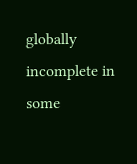globally incomplete in some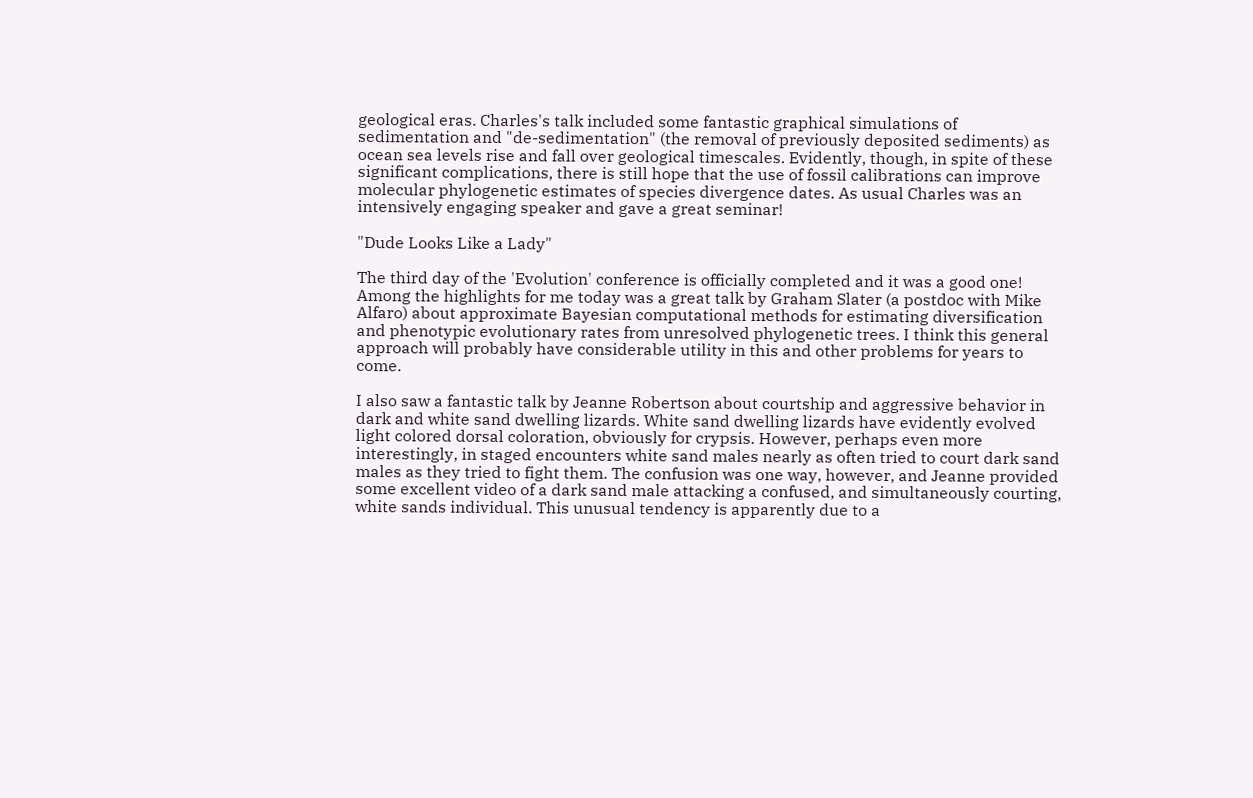geological eras. Charles's talk included some fantastic graphical simulations of sedimentation and "de-sedimentation" (the removal of previously deposited sediments) as ocean sea levels rise and fall over geological timescales. Evidently, though, in spite of these significant complications, there is still hope that the use of fossil calibrations can improve molecular phylogenetic estimates of species divergence dates. As usual Charles was an intensively engaging speaker and gave a great seminar!

"Dude Looks Like a Lady"

The third day of the 'Evolution' conference is officially completed and it was a good one! Among the highlights for me today was a great talk by Graham Slater (a postdoc with Mike Alfaro) about approximate Bayesian computational methods for estimating diversification and phenotypic evolutionary rates from unresolved phylogenetic trees. I think this general approach will probably have considerable utility in this and other problems for years to come.

I also saw a fantastic talk by Jeanne Robertson about courtship and aggressive behavior in dark and white sand dwelling lizards. White sand dwelling lizards have evidently evolved light colored dorsal coloration, obviously for crypsis. However, perhaps even more interestingly, in staged encounters white sand males nearly as often tried to court dark sand males as they tried to fight them. The confusion was one way, however, and Jeanne provided some excellent video of a dark sand male attacking a confused, and simultaneously courting, white sands individual. This unusual tendency is apparently due to a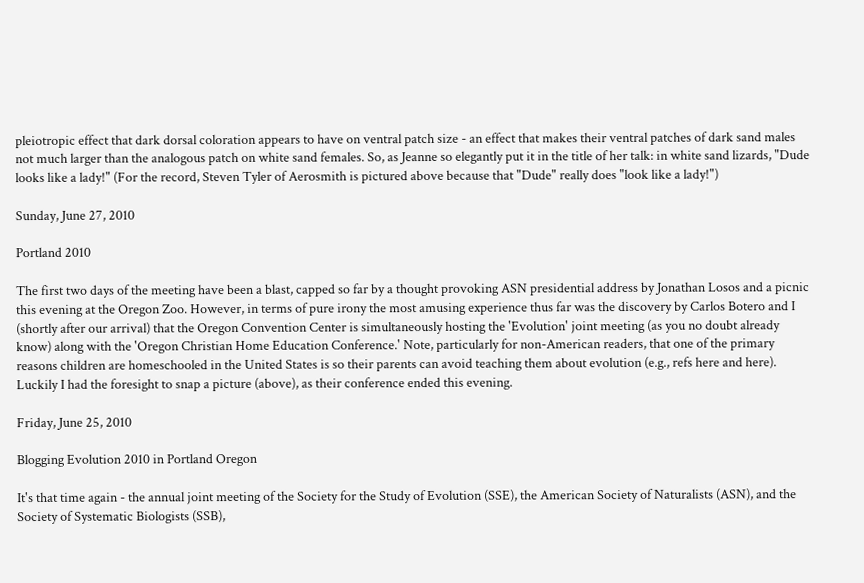pleiotropic effect that dark dorsal coloration appears to have on ventral patch size - an effect that makes their ventral patches of dark sand males not much larger than the analogous patch on white sand females. So, as Jeanne so elegantly put it in the title of her talk: in white sand lizards, "Dude looks like a lady!" (For the record, Steven Tyler of Aerosmith is pictured above because that "Dude" really does "look like a lady!")

Sunday, June 27, 2010

Portland 2010

The first two days of the meeting have been a blast, capped so far by a thought provoking ASN presidential address by Jonathan Losos and a picnic this evening at the Oregon Zoo. However, in terms of pure irony the most amusing experience thus far was the discovery by Carlos Botero and I (shortly after our arrival) that the Oregon Convention Center is simultaneously hosting the 'Evolution' joint meeting (as you no doubt already know) along with the 'Oregon Christian Home Education Conference.' Note, particularly for non-American readers, that one of the primary reasons children are homeschooled in the United States is so their parents can avoid teaching them about evolution (e.g., refs here and here). Luckily I had the foresight to snap a picture (above), as their conference ended this evening.

Friday, June 25, 2010

Blogging Evolution 2010 in Portland Oregon

It's that time again - the annual joint meeting of the Society for the Study of Evolution (SSE), the American Society of Naturalists (ASN), and the Society of Systematic Biologists (SSB),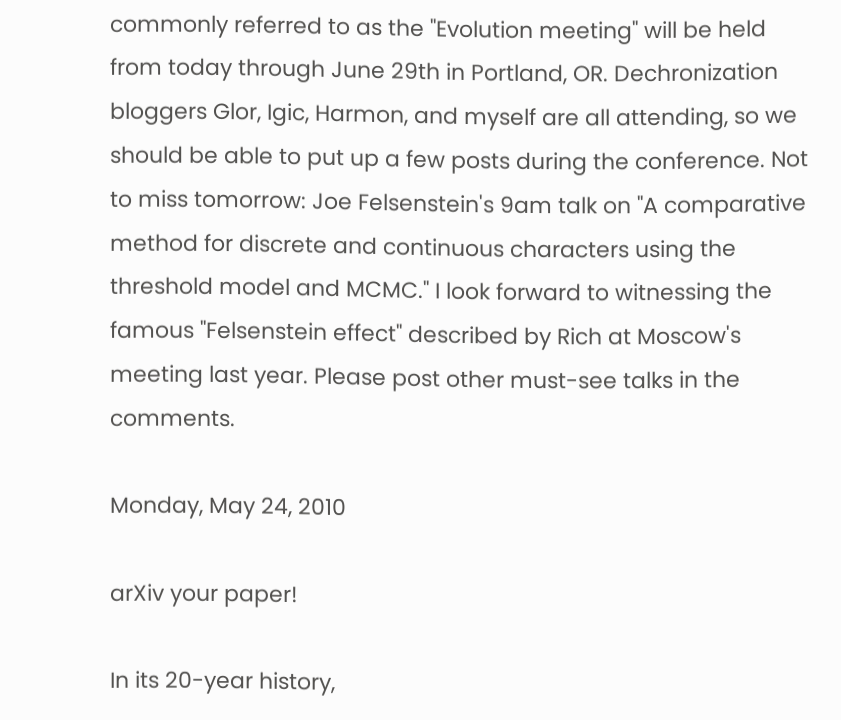commonly referred to as the "Evolution meeting" will be held from today through June 29th in Portland, OR. Dechronization bloggers Glor, Igic, Harmon, and myself are all attending, so we should be able to put up a few posts during the conference. Not to miss tomorrow: Joe Felsenstein's 9am talk on "A comparative method for discrete and continuous characters using the threshold model and MCMC." I look forward to witnessing the famous "Felsenstein effect" described by Rich at Moscow's meeting last year. Please post other must-see talks in the comments.

Monday, May 24, 2010

arXiv your paper!

In its 20-year history,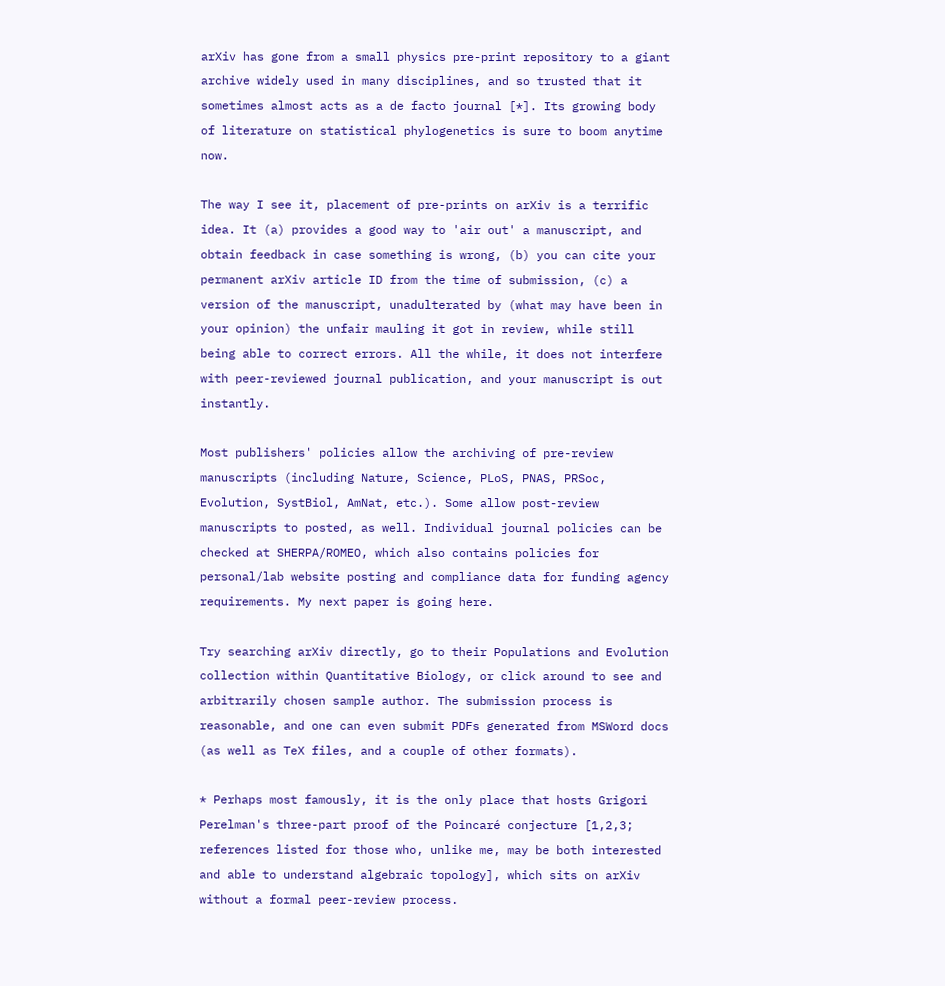arXiv has gone from a small physics pre-print repository to a giant archive widely used in many disciplines, and so trusted that it sometimes almost acts as a de facto journal [*]. Its growing body of literature on statistical phylogenetics is sure to boom anytime now.

The way I see it, placement of pre-prints on arXiv is a terrific idea. It (a) provides a good way to 'air out' a manuscript, and obtain feedback in case something is wrong, (b) you can cite your permanent arXiv article ID from the time of submission, (c) a version of the manuscript, unadulterated by (what may have been in your opinion) the unfair mauling it got in review, while still being able to correct errors. All the while, it does not interfere with peer-reviewed journal publication, and your manuscript is out instantly.

Most publishers' policies allow the archiving of pre-review manuscripts (including Nature, Science, PLoS, PNAS, PRSoc, Evolution, SystBiol, AmNat, etc.). Some allow post-review manuscripts to posted, as well. Individual journal policies can be checked at SHERPA/ROMEO, which also contains policies for personal/lab website posting and compliance data for funding agency requirements. My next paper is going here.

Try searching arXiv directly, go to their Populations and Evolution collection within Quantitative Biology, or click around to see and arbitrarily chosen sample author. The submission process is reasonable, and one can even submit PDFs generated from MSWord docs (as well as TeX files, and a couple of other formats).

* Perhaps most famously, it is the only place that hosts Grigori Perelman's three-part proof of the Poincaré conjecture [1,2,3; references listed for those who, unlike me, may be both interested and able to understand algebraic topology], which sits on arXiv without a formal peer-review process.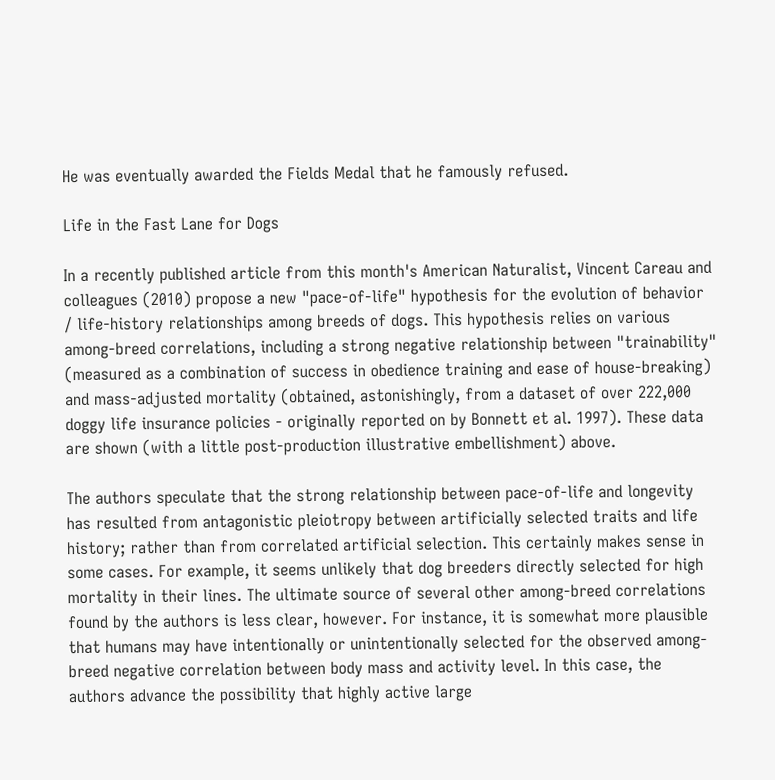He was eventually awarded the Fields Medal that he famously refused.

Life in the Fast Lane for Dogs

In a recently published article from this month's American Naturalist, Vincent Careau and colleagues (2010) propose a new "pace-of-life" hypothesis for the evolution of behavior / life-history relationships among breeds of dogs. This hypothesis relies on various among-breed correlations, including a strong negative relationship between "trainability" (measured as a combination of success in obedience training and ease of house-breaking) and mass-adjusted mortality (obtained, astonishingly, from a dataset of over 222,000 doggy life insurance policies - originally reported on by Bonnett et al. 1997). These data are shown (with a little post-production illustrative embellishment) above.

The authors speculate that the strong relationship between pace-of-life and longevity has resulted from antagonistic pleiotropy between artificially selected traits and life history; rather than from correlated artificial selection. This certainly makes sense in some cases. For example, it seems unlikely that dog breeders directly selected for high mortality in their lines. The ultimate source of several other among-breed correlations found by the authors is less clear, however. For instance, it is somewhat more plausible that humans may have intentionally or unintentionally selected for the observed among-breed negative correlation between body mass and activity level. In this case, the authors advance the possibility that highly active large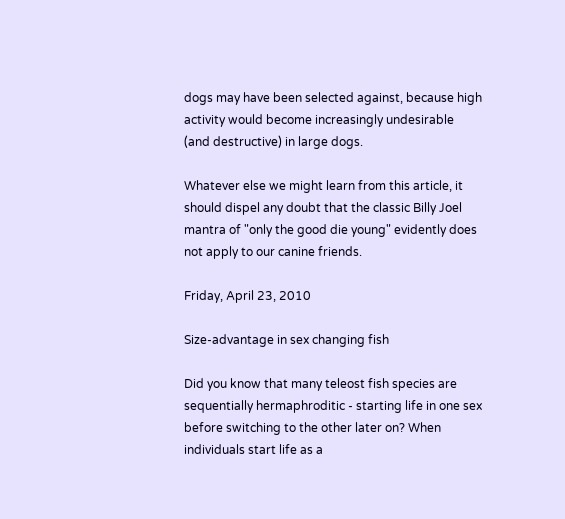dogs may have been selected against, because high activity would become increasingly undesirable (and destructive) in large dogs.

Whatever else we might learn from this article, it should dispel any doubt that the classic Billy Joel mantra of "only the good die young" evidently does not apply to our canine friends.

Friday, April 23, 2010

Size-advantage in sex changing fish

Did you know that many teleost fish species are sequentially hermaphroditic - starting life in one sex before switching to the other later on? When individuals start life as a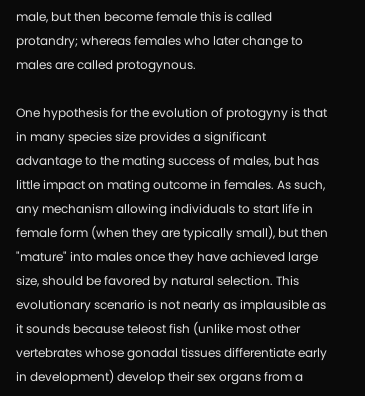male, but then become female this is called protandry; whereas females who later change to males are called protogynous.

One hypothesis for the evolution of protogyny is that in many species size provides a significant advantage to the mating success of males, but has little impact on mating outcome in females. As such, any mechanism allowing individuals to start life in female form (when they are typically small), but then "mature" into males once they have achieved large size, should be favored by natural selection. This evolutionary scenario is not nearly as implausible as it sounds because teleost fish (unlike most other vertebrates whose gonadal tissues differentiate early in development) develop their sex organs from a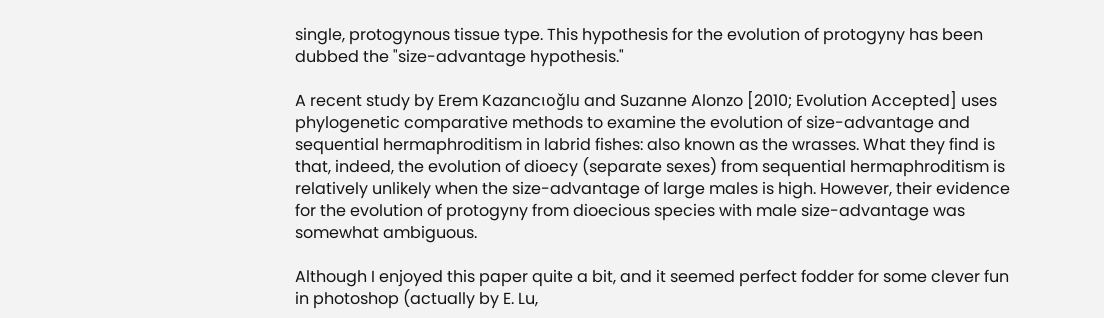single, protogynous tissue type. This hypothesis for the evolution of protogyny has been dubbed the "size-advantage hypothesis."

A recent study by Erem Kazancιoǧlu and Suzanne Alonzo [2010; Evolution Accepted] uses phylogenetic comparative methods to examine the evolution of size-advantage and sequential hermaphroditism in labrid fishes: also known as the wrasses. What they find is that, indeed, the evolution of dioecy (separate sexes) from sequential hermaphroditism is relatively unlikely when the size-advantage of large males is high. However, their evidence for the evolution of protogyny from dioecious species with male size-advantage was somewhat ambiguous.

Although I enjoyed this paper quite a bit, and it seemed perfect fodder for some clever fun in photoshop (actually by E. Lu,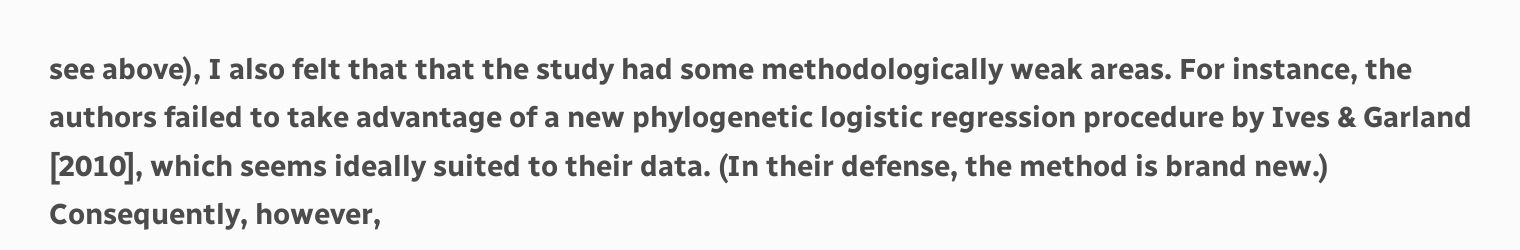see above), I also felt that that the study had some methodologically weak areas. For instance, the authors failed to take advantage of a new phylogenetic logistic regression procedure by Ives & Garland [2010], which seems ideally suited to their data. (In their defense, the method is brand new.) Consequently, however,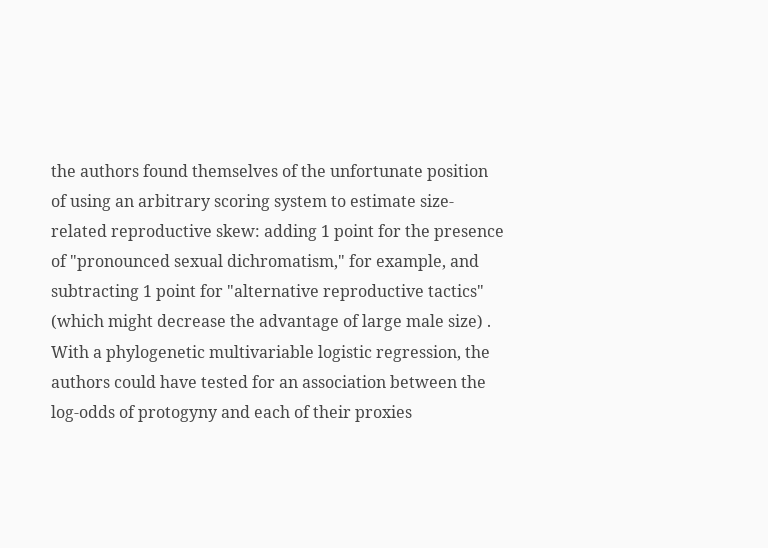the authors found themselves of the unfortunate position of using an arbitrary scoring system to estimate size-related reproductive skew: adding 1 point for the presence of "pronounced sexual dichromatism," for example, and subtracting 1 point for "alternative reproductive tactics" (which might decrease the advantage of large male size) . With a phylogenetic multivariable logistic regression, the authors could have tested for an association between the log-odds of protogyny and each of their proxies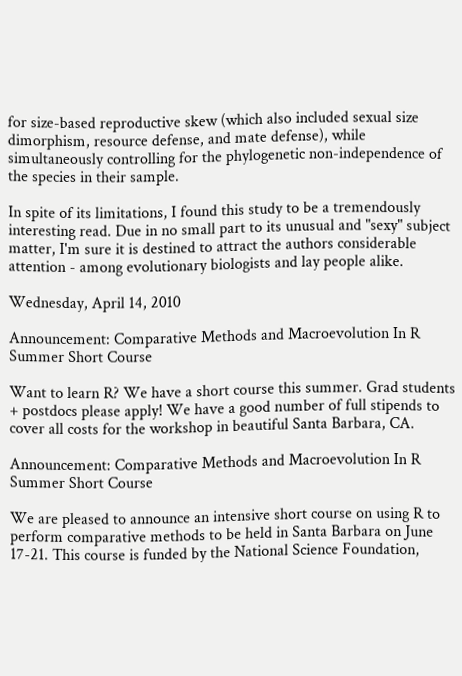for size-based reproductive skew (which also included sexual size dimorphism, resource defense, and mate defense), while simultaneously controlling for the phylogenetic non-independence of the species in their sample.

In spite of its limitations, I found this study to be a tremendously interesting read. Due in no small part to its unusual and "sexy" subject matter, I'm sure it is destined to attract the authors considerable attention - among evolutionary biologists and lay people alike.

Wednesday, April 14, 2010

Announcement: Comparative Methods and Macroevolution In R Summer Short Course

Want to learn R? We have a short course this summer. Grad students + postdocs please apply! We have a good number of full stipends to cover all costs for the workshop in beautiful Santa Barbara, CA.

Announcement: Comparative Methods and Macroevolution In R Summer Short Course

We are pleased to announce an intensive short course on using R to perform comparative methods to be held in Santa Barbara on June 17-21. This course is funded by the National Science Foundation,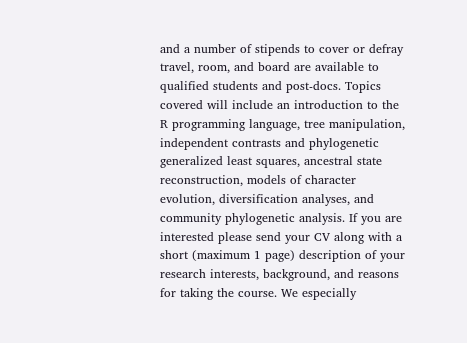and a number of stipends to cover or defray travel, room, and board are available to qualified students and post-docs. Topics covered will include an introduction to the R programming language, tree manipulation, independent contrasts and phylogenetic generalized least squares, ancestral state reconstruction, models of character evolution, diversification analyses, and community phylogenetic analysis. If you are interested please send your CV along with a short (maximum 1 page) description of your research interests, background, and reasons for taking the course. We especially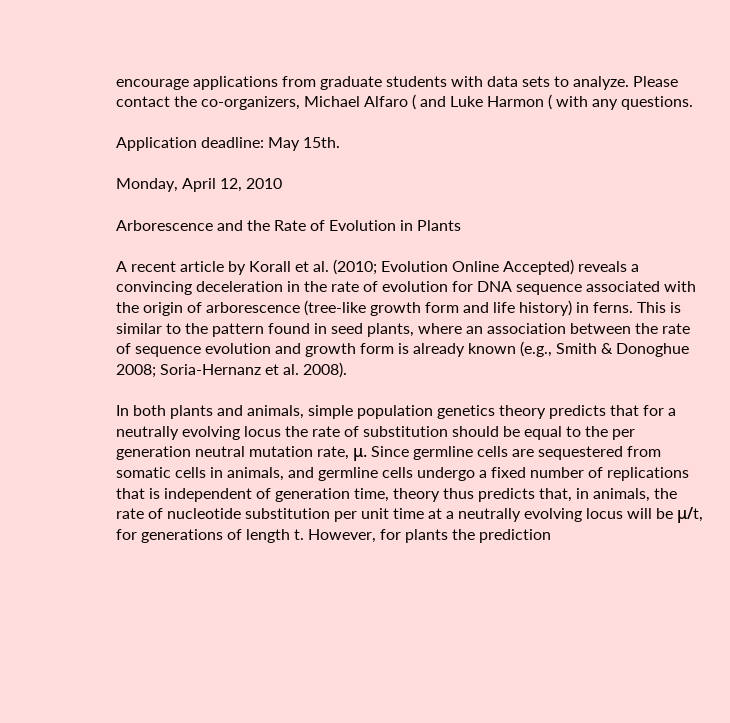encourage applications from graduate students with data sets to analyze. Please contact the co-organizers, Michael Alfaro ( and Luke Harmon ( with any questions.

Application deadline: May 15th.

Monday, April 12, 2010

Arborescence and the Rate of Evolution in Plants

A recent article by Korall et al. (2010; Evolution Online Accepted) reveals a convincing deceleration in the rate of evolution for DNA sequence associated with the origin of arborescence (tree-like growth form and life history) in ferns. This is similar to the pattern found in seed plants, where an association between the rate of sequence evolution and growth form is already known (e.g., Smith & Donoghue 2008; Soria-Hernanz et al. 2008).

In both plants and animals, simple population genetics theory predicts that for a neutrally evolving locus the rate of substitution should be equal to the per generation neutral mutation rate, μ. Since germline cells are sequestered from somatic cells in animals, and germline cells undergo a fixed number of replications that is independent of generation time, theory thus predicts that, in animals, the rate of nucleotide substitution per unit time at a neutrally evolving locus will be μ/t, for generations of length t. However, for plants the prediction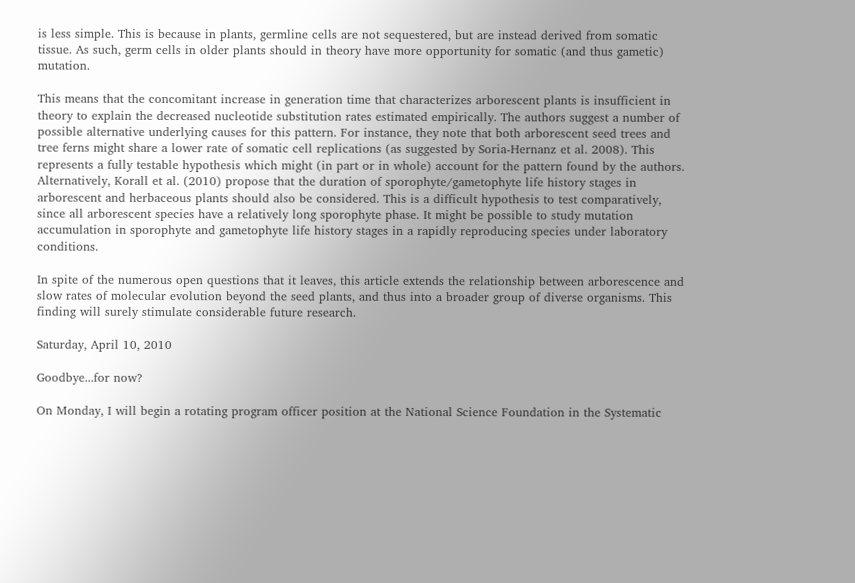is less simple. This is because in plants, germline cells are not sequestered, but are instead derived from somatic tissue. As such, germ cells in older plants should in theory have more opportunity for somatic (and thus gametic) mutation.

This means that the concomitant increase in generation time that characterizes arborescent plants is insufficient in theory to explain the decreased nucleotide substitution rates estimated empirically. The authors suggest a number of possible alternative underlying causes for this pattern. For instance, they note that both arborescent seed trees and tree ferns might share a lower rate of somatic cell replications (as suggested by Soria-Hernanz et al. 2008). This represents a fully testable hypothesis which might (in part or in whole) account for the pattern found by the authors. Alternatively, Korall et al. (2010) propose that the duration of sporophyte/gametophyte life history stages in arborescent and herbaceous plants should also be considered. This is a difficult hypothesis to test comparatively, since all arborescent species have a relatively long sporophyte phase. It might be possible to study mutation accumulation in sporophyte and gametophyte life history stages in a rapidly reproducing species under laboratory conditions.

In spite of the numerous open questions that it leaves, this article extends the relationship between arborescence and slow rates of molecular evolution beyond the seed plants, and thus into a broader group of diverse organisms. This finding will surely stimulate considerable future research.

Saturday, April 10, 2010

Goodbye...for now?

On Monday, I will begin a rotating program officer position at the National Science Foundation in the Systematic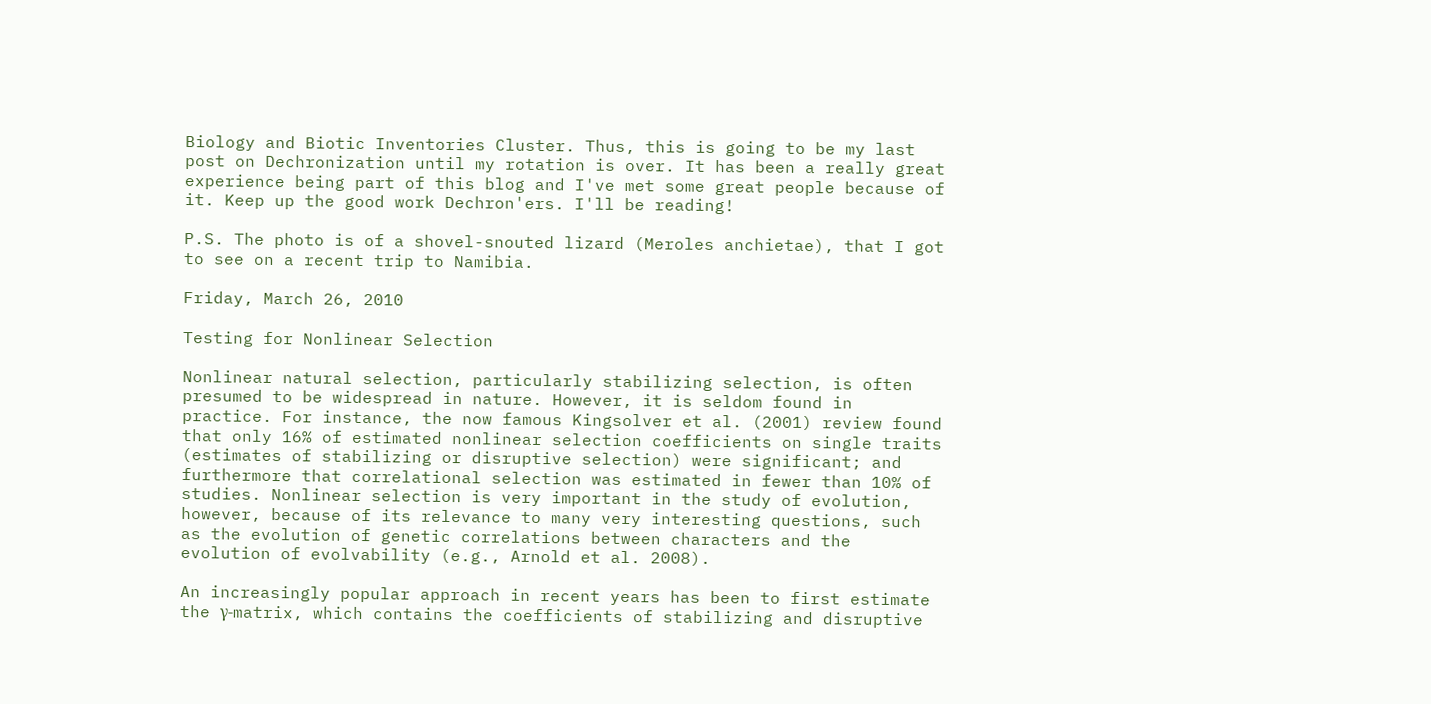Biology and Biotic Inventories Cluster. Thus, this is going to be my last post on Dechronization until my rotation is over. It has been a really great experience being part of this blog and I've met some great people because of it. Keep up the good work Dechron'ers. I'll be reading!

P.S. The photo is of a shovel-snouted lizard (Meroles anchietae), that I got to see on a recent trip to Namibia.

Friday, March 26, 2010

Testing for Nonlinear Selection

Nonlinear natural selection, particularly stabilizing selection, is often presumed to be widespread in nature. However, it is seldom found in practice. For instance, the now famous Kingsolver et al. (2001) review found that only 16% of estimated nonlinear selection coefficients on single traits (estimates of stabilizing or disruptive selection) were significant; and furthermore that correlational selection was estimated in fewer than 10% of studies. Nonlinear selection is very important in the study of evolution, however, because of its relevance to many very interesting questions, such as the evolution of genetic correlations between characters and the evolution of evolvability (e.g., Arnold et al. 2008).

An increasingly popular approach in recent years has been to first estimate the γ-matrix, which contains the coefficients of stabilizing and disruptive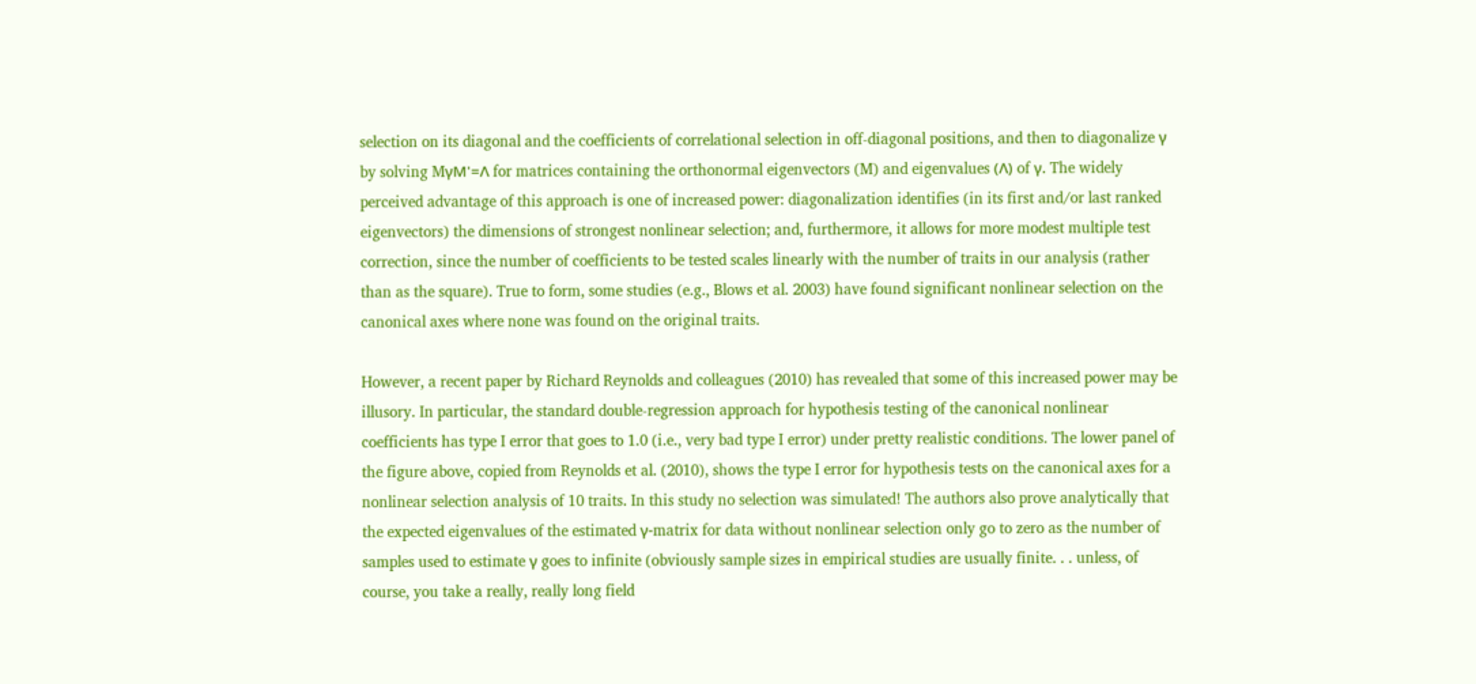selection on its diagonal and the coefficients of correlational selection in off-diagonal positions, and then to diagonalize γ by solving MγM'=Λ for matrices containing the orthonormal eigenvectors (M) and eigenvalues (Λ) of γ. The widely perceived advantage of this approach is one of increased power: diagonalization identifies (in its first and/or last ranked eigenvectors) the dimensions of strongest nonlinear selection; and, furthermore, it allows for more modest multiple test correction, since the number of coefficients to be tested scales linearly with the number of traits in our analysis (rather than as the square). True to form, some studies (e.g., Blows et al. 2003) have found significant nonlinear selection on the canonical axes where none was found on the original traits.

However, a recent paper by Richard Reynolds and colleagues (2010) has revealed that some of this increased power may be illusory. In particular, the standard double-regression approach for hypothesis testing of the canonical nonlinear coefficients has type I error that goes to 1.0 (i.e., very bad type I error) under pretty realistic conditions. The lower panel of the figure above, copied from Reynolds et al. (2010), shows the type I error for hypothesis tests on the canonical axes for a nonlinear selection analysis of 10 traits. In this study no selection was simulated! The authors also prove analytically that the expected eigenvalues of the estimated γ-matrix for data without nonlinear selection only go to zero as the number of samples used to estimate γ goes to infinite (obviously sample sizes in empirical studies are usually finite. . . unless, of course, you take a really, really long field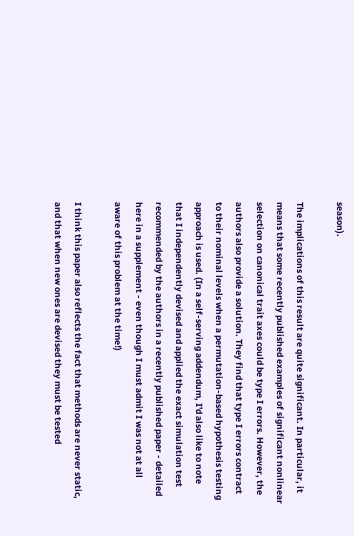season).

The implications of this result are quite significant. In particular, it means that some recently published examples of significant nonlinear selection on canonical trait axes could be type I errors. However, the authors also provide a solution. They find that type I errors contract to their nominal levels when a permutation-based hypothesis testing approach is used. (In a self-serving addendum, I'd also like to note that I independently devised and applied the exact simulation test recommended by the authors in a recently published paper - detailed here in a supplement - even though I must admit I was not at all aware of this problem at the time!)

I think this paper also reflects the fact that methods are never static, and that when new ones are devised they must be tested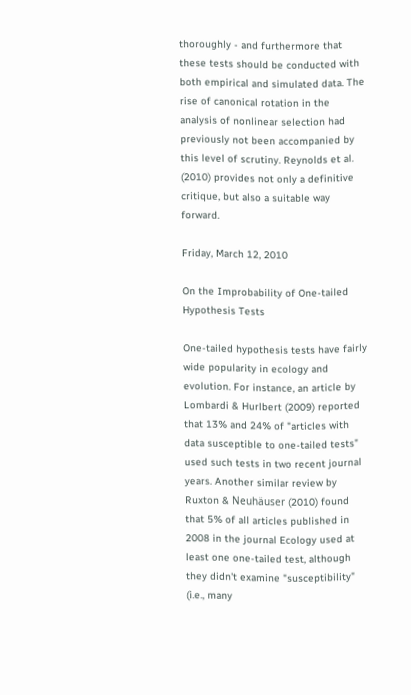thoroughly - and furthermore that these tests should be conducted with both empirical and simulated data. The rise of canonical rotation in the analysis of nonlinear selection had previously not been accompanied by this level of scrutiny. Reynolds et al. (2010) provides not only a definitive critique, but also a suitable way forward.

Friday, March 12, 2010

On the Improbability of One-tailed Hypothesis Tests

One-tailed hypothesis tests have fairly wide popularity in ecology and evolution. For instance, an article by Lombardi & Hurlbert (2009) reported that 13% and 24% of "articles with data susceptible to one-tailed tests" used such tests in two recent journal years. Another similar review by Ruxton & Neuhäuser (2010) found that 5% of all articles published in 2008 in the journal Ecology used at least one one-tailed test, although they didn't examine "susceptibility" (i.e., many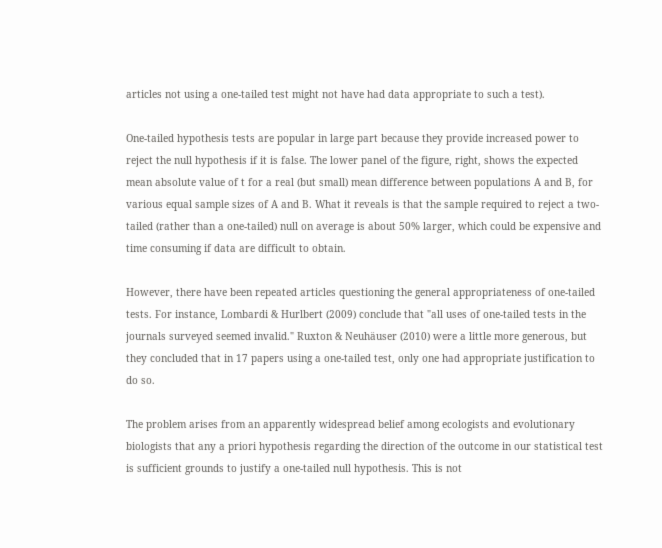articles not using a one-tailed test might not have had data appropriate to such a test).

One-tailed hypothesis tests are popular in large part because they provide increased power to reject the null hypothesis if it is false. The lower panel of the figure, right, shows the expected mean absolute value of t for a real (but small) mean difference between populations A and B, for various equal sample sizes of A and B. What it reveals is that the sample required to reject a two-tailed (rather than a one-tailed) null on average is about 50% larger, which could be expensive and time consuming if data are difficult to obtain.

However, there have been repeated articles questioning the general appropriateness of one-tailed tests. For instance, Lombardi & Hurlbert (2009) conclude that "all uses of one-tailed tests in the journals surveyed seemed invalid." Ruxton & Neuhäuser (2010) were a little more generous, but they concluded that in 17 papers using a one-tailed test, only one had appropriate justification to do so.

The problem arises from an apparently widespread belief among ecologists and evolutionary biologists that any a priori hypothesis regarding the direction of the outcome in our statistical test is sufficient grounds to justify a one-tailed null hypothesis. This is not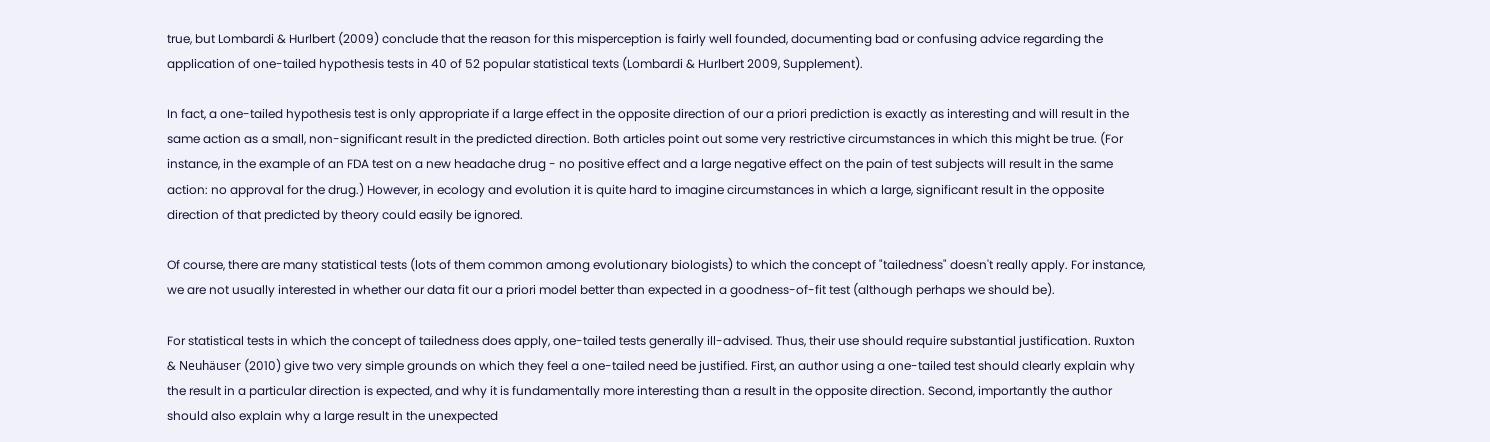true, but Lombardi & Hurlbert (2009) conclude that the reason for this misperception is fairly well founded, documenting bad or confusing advice regarding the application of one-tailed hypothesis tests in 40 of 52 popular statistical texts (Lombardi & Hurlbert 2009, Supplement).

In fact, a one-tailed hypothesis test is only appropriate if a large effect in the opposite direction of our a priori prediction is exactly as interesting and will result in the same action as a small, non-significant result in the predicted direction. Both articles point out some very restrictive circumstances in which this might be true. (For instance, in the example of an FDA test on a new headache drug - no positive effect and a large negative effect on the pain of test subjects will result in the same action: no approval for the drug.) However, in ecology and evolution it is quite hard to imagine circumstances in which a large, significant result in the opposite direction of that predicted by theory could easily be ignored.

Of course, there are many statistical tests (lots of them common among evolutionary biologists) to which the concept of "tailedness" doesn't really apply. For instance, we are not usually interested in whether our data fit our a priori model better than expected in a goodness-of-fit test (although perhaps we should be).

For statistical tests in which the concept of tailedness does apply, one-tailed tests generally ill-advised. Thus, their use should require substantial justification. Ruxton & Neuhäuser (2010) give two very simple grounds on which they feel a one-tailed need be justified. First, an author using a one-tailed test should clearly explain why the result in a particular direction is expected, and why it is fundamentally more interesting than a result in the opposite direction. Second, importantly the author should also explain why a large result in the unexpected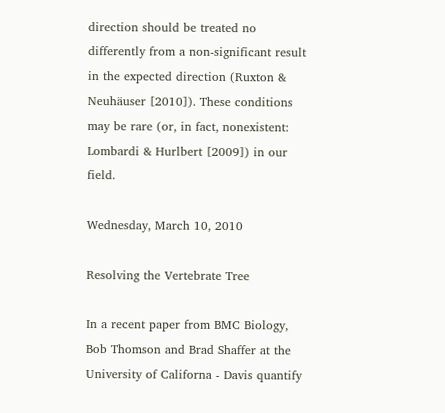direction should be treated no differently from a non-significant result in the expected direction (Ruxton & Neuhäuser [2010]). These conditions may be rare (or, in fact, nonexistent: Lombardi & Hurlbert [2009]) in our field.

Wednesday, March 10, 2010

Resolving the Vertebrate Tree

In a recent paper from BMC Biology, Bob Thomson and Brad Shaffer at the University of Californa - Davis quantify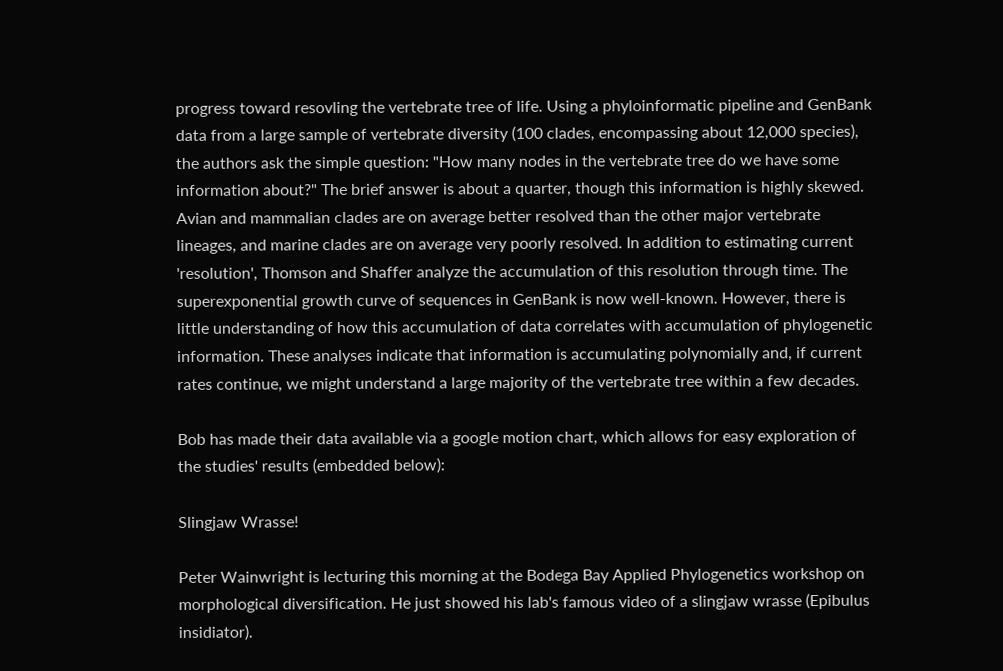progress toward resovling the vertebrate tree of life. Using a phyloinformatic pipeline and GenBank data from a large sample of vertebrate diversity (100 clades, encompassing about 12,000 species), the authors ask the simple question: "How many nodes in the vertebrate tree do we have some information about?" The brief answer is about a quarter, though this information is highly skewed. Avian and mammalian clades are on average better resolved than the other major vertebrate lineages, and marine clades are on average very poorly resolved. In addition to estimating current 'resolution', Thomson and Shaffer analyze the accumulation of this resolution through time. The superexponential growth curve of sequences in GenBank is now well-known. However, there is little understanding of how this accumulation of data correlates with accumulation of phylogenetic information. These analyses indicate that information is accumulating polynomially and, if current rates continue, we might understand a large majority of the vertebrate tree within a few decades.

Bob has made their data available via a google motion chart, which allows for easy exploration of the studies' results (embedded below):

Slingjaw Wrasse!

Peter Wainwright is lecturing this morning at the Bodega Bay Applied Phylogenetics workshop on morphological diversification. He just showed his lab's famous video of a slingjaw wrasse (Epibulus insidiator).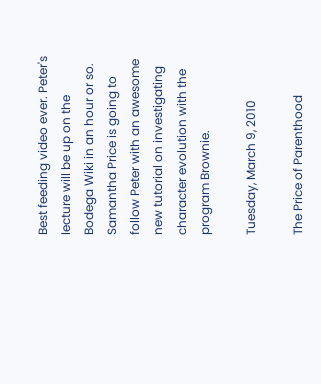Best feeding video ever. Peter's lecture will be up on the Bodega Wiki in an hour or so. Samantha Price is going to follow Peter with an awesome new tutorial on investigating character evolution with the program Brownie.

Tuesday, March 9, 2010

The Price of Parenthood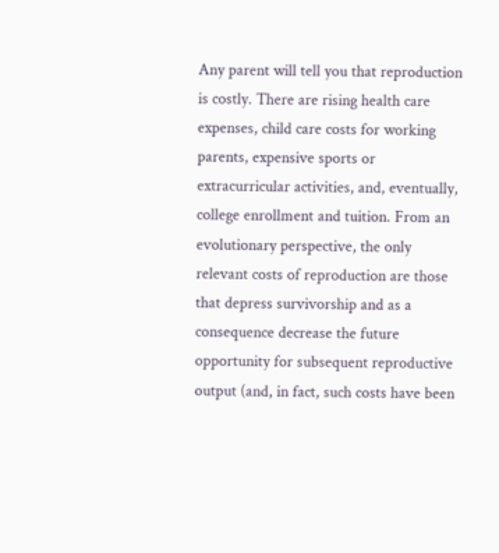Any parent will tell you that reproduction is costly. There are rising health care expenses, child care costs for working parents, expensive sports or extracurricular activities, and, eventually, college enrollment and tuition. From an evolutionary perspective, the only relevant costs of reproduction are those that depress survivorship and as a consequence decrease the future opportunity for subsequent reproductive output (and, in fact, such costs have been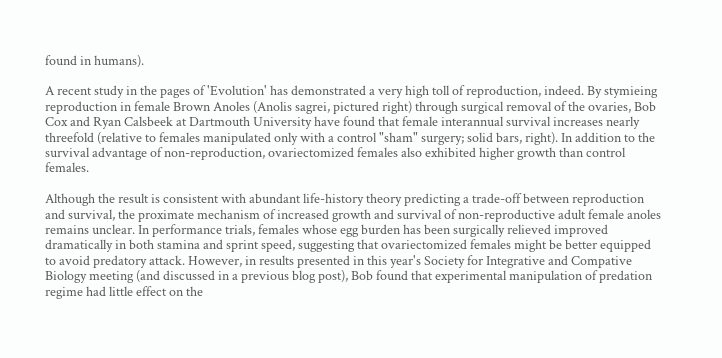found in humans).

A recent study in the pages of 'Evolution' has demonstrated a very high toll of reproduction, indeed. By stymieing reproduction in female Brown Anoles (Anolis sagrei, pictured right) through surgical removal of the ovaries, Bob Cox and Ryan Calsbeek at Dartmouth University have found that female interannual survival increases nearly threefold (relative to females manipulated only with a control "sham" surgery; solid bars, right). In addition to the survival advantage of non-reproduction, ovariectomized females also exhibited higher growth than control females.

Although the result is consistent with abundant life-history theory predicting a trade-off between reproduction and survival, the proximate mechanism of increased growth and survival of non-reproductive adult female anoles remains unclear. In performance trials, females whose egg burden has been surgically relieved improved dramatically in both stamina and sprint speed, suggesting that ovariectomized females might be better equipped to avoid predatory attack. However, in results presented in this year's Society for Integrative and Compative Biology meeting (and discussed in a previous blog post), Bob found that experimental manipulation of predation regime had little effect on the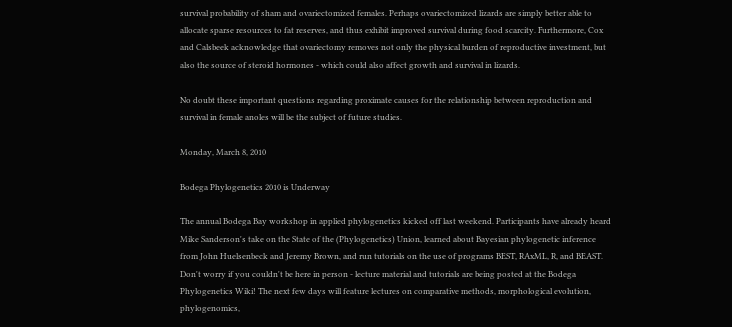survival probability of sham and ovariectomized females. Perhaps ovariectomized lizards are simply better able to allocate sparse resources to fat reserves, and thus exhibit improved survival during food scarcity. Furthermore, Cox and Calsbeek acknowledge that ovariectomy removes not only the physical burden of reproductive investment, but also the source of steroid hormones - which could also affect growth and survival in lizards.

No doubt these important questions regarding proximate causes for the relationship between reproduction and survival in female anoles will be the subject of future studies.

Monday, March 8, 2010

Bodega Phylogenetics 2010 is Underway

The annual Bodega Bay workshop in applied phylogenetics kicked off last weekend. Participants have already heard Mike Sanderson's take on the State of the (Phylogenetics) Union, learned about Bayesian phylogenetic inference from John Huelsenbeck and Jeremy Brown, and run tutorials on the use of programs BEST, RAxML, R, and BEAST. Don't worry if you couldn't be here in person - lecture material and tutorials are being posted at the Bodega Phylogenetics Wiki! The next few days will feature lectures on comparative methods, morphological evolution, phylogenomics,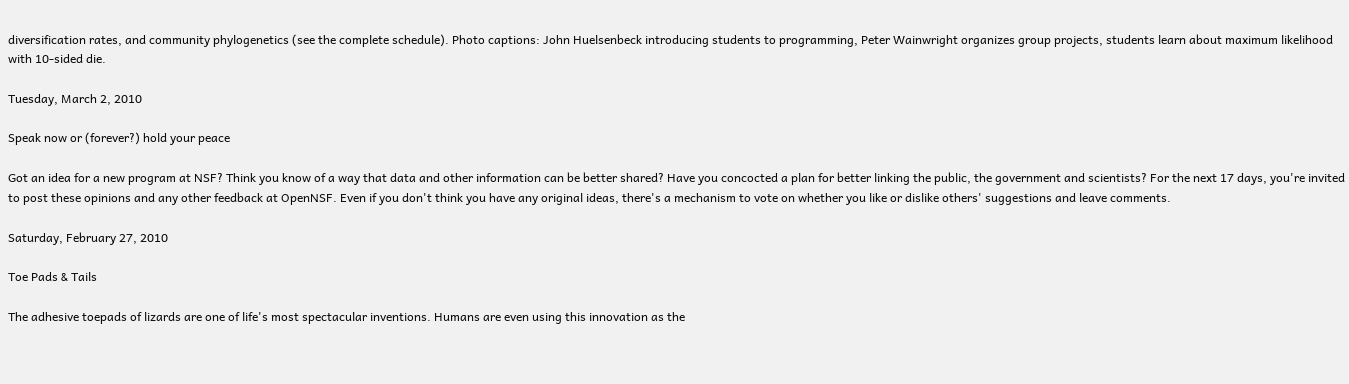diversification rates, and community phylogenetics (see the complete schedule). Photo captions: John Huelsenbeck introducing students to programming, Peter Wainwright organizes group projects, students learn about maximum likelihood with 10-sided die.

Tuesday, March 2, 2010

Speak now or (forever?) hold your peace

Got an idea for a new program at NSF? Think you know of a way that data and other information can be better shared? Have you concocted a plan for better linking the public, the government and scientists? For the next 17 days, you're invited to post these opinions and any other feedback at OpenNSF. Even if you don't think you have any original ideas, there's a mechanism to vote on whether you like or dislike others' suggestions and leave comments.

Saturday, February 27, 2010

Toe Pads & Tails

The adhesive toepads of lizards are one of life's most spectacular inventions. Humans are even using this innovation as the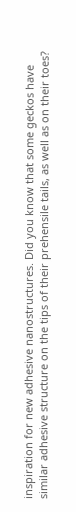inspiration for new adhesive nanostructures. Did you know that some geckos have similar adhesive structure on the tips of their prehensile tails, as well as on their toes?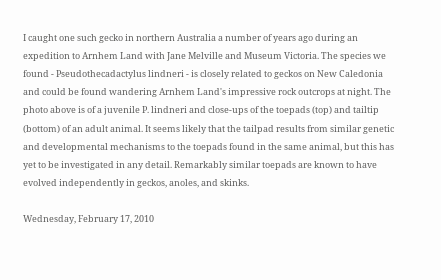I caught one such gecko in northern Australia a number of years ago during an expedition to Arnhem Land with Jane Melville and Museum Victoria. The species we found - Pseudothecadactylus lindneri - is closely related to geckos on New Caledonia and could be found wandering Arnhem Land's impressive rock outcrops at night. The photo above is of a juvenile P. lindneri and close-ups of the toepads (top) and tailtip (bottom) of an adult animal. It seems likely that the tailpad results from similar genetic and developmental mechanisms to the toepads found in the same animal, but this has yet to be investigated in any detail. Remarkably similar toepads are known to have evolved independently in geckos, anoles, and skinks.

Wednesday, February 17, 2010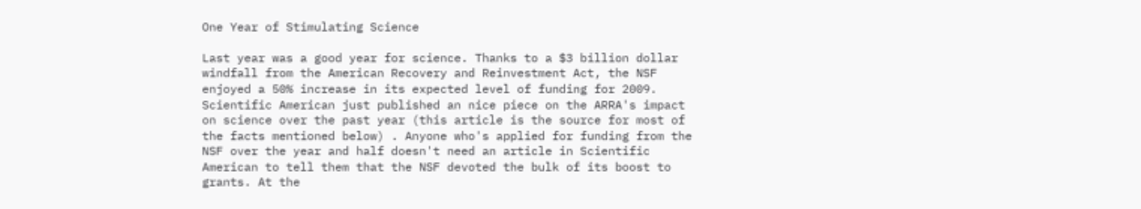One Year of Stimulating Science

Last year was a good year for science. Thanks to a $3 billion dollar windfall from the American Recovery and Reinvestment Act, the NSF enjoyed a 50% increase in its expected level of funding for 2009. Scientific American just published an nice piece on the ARRA's impact on science over the past year (this article is the source for most of the facts mentioned below) . Anyone who's applied for funding from the NSF over the year and half doesn't need an article in Scientific American to tell them that the NSF devoted the bulk of its boost to grants. At the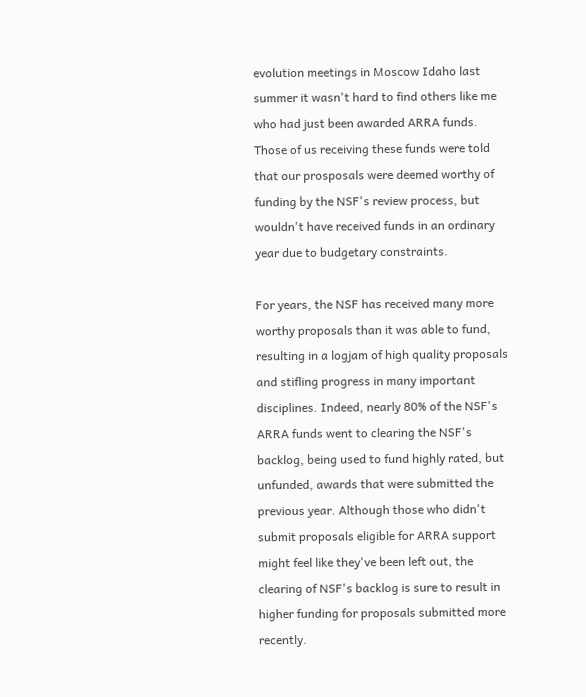evolution meetings in Moscow Idaho last summer it wasn't hard to find others like me who had just been awarded ARRA funds. Those of us receiving these funds were told that our prosposals were deemed worthy of funding by the NSF's review process, but wouldn't have received funds in an ordinary year due to budgetary constraints.

For years, the NSF has received many more worthy proposals than it was able to fund, resulting in a logjam of high quality proposals and stifling progress in many important disciplines. Indeed, nearly 80% of the NSF's ARRA funds went to clearing the NSF's backlog, being used to fund highly rated, but unfunded, awards that were submitted the previous year. Although those who didn't submit proposals eligible for ARRA support might feel like they've been left out, the clearing of NSF's backlog is sure to result in higher funding for proposals submitted more recently.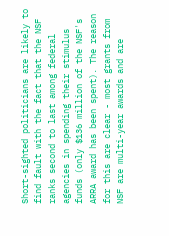Short-sighted politicians are likely to find fault with the fact that the NSF ranks second to last among federal agencies in spending their stimulus funds (only $136 million of the NSF's ARRA award has been spent). The reason for this are clear - most grants from NSF are multi-year awards and are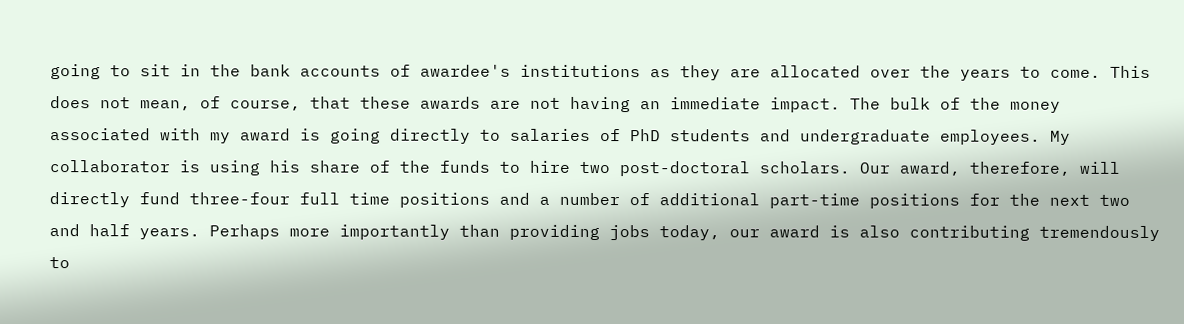going to sit in the bank accounts of awardee's institutions as they are allocated over the years to come. This does not mean, of course, that these awards are not having an immediate impact. The bulk of the money associated with my award is going directly to salaries of PhD students and undergraduate employees. My collaborator is using his share of the funds to hire two post-doctoral scholars. Our award, therefore, will directly fund three-four full time positions and a number of additional part-time positions for the next two and half years. Perhaps more importantly than providing jobs today, our award is also contributing tremendously to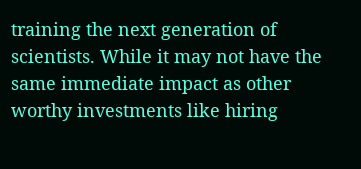training the next generation of scientists. While it may not have the same immediate impact as other worthy investments like hiring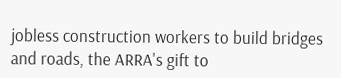jobless construction workers to build bridges and roads, the ARRA's gift to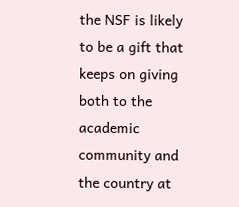the NSF is likely to be a gift that keeps on giving both to the academic community and the country at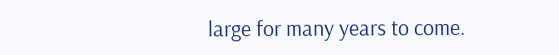large for many years to come.